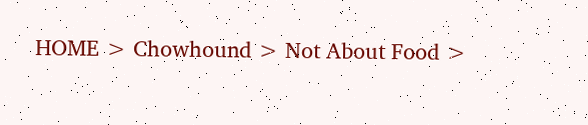HOME > Chowhound > Not About Food >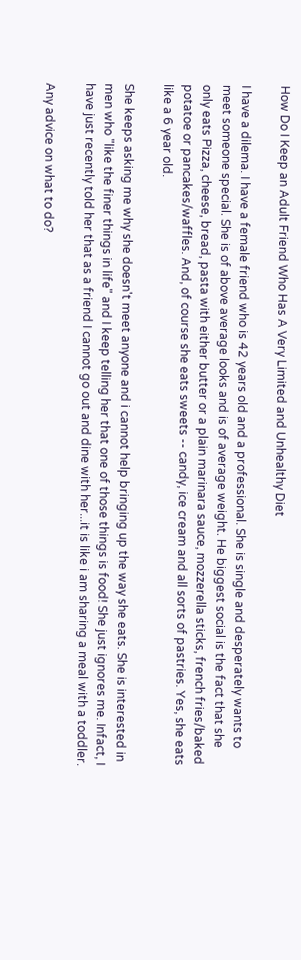How Do I Keep an Adult Friend Who Has A Very Limited and Unhealthy Diet

I have a dilema. I have a female friend who is 42 years old and a professional. She is single and desperately wants to meet someone special. She is of above average looks and is of average weight. He biggest social is the fact that she only eats Pizza, cheese, bread, pasta with either butter or a plain marinara sauce, mozzerella sticks, french fries/baked potatoe or pancakes/waffles. And, of course she eats sweets -- candy, ice cream and all sorts of pastries. Yes, she eats like a 6 year old.

She keeps asking me why she doesn't meet anyone and i cannot help bringing up the way she eats. She is interested in men who "like the finer things in life" and I keep telling her that one of those things is food! She just ignores me. Infact, I have just recently told her that as a friend I cannot go out and dine with her...it is like i am sharing a meal with a toddler.

Any advice on what to do?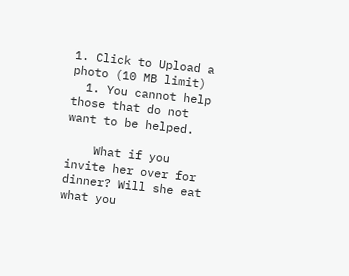1. Click to Upload a photo (10 MB limit)
  1. You cannot help those that do not want to be helped.

    What if you invite her over for dinner? Will she eat what you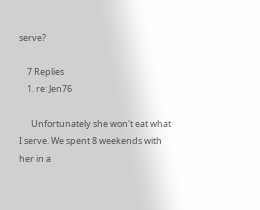serve?

    7 Replies
    1. re: Jen76

      Unfortunately she won't eat what I serve. We spent 8 weekends with her in a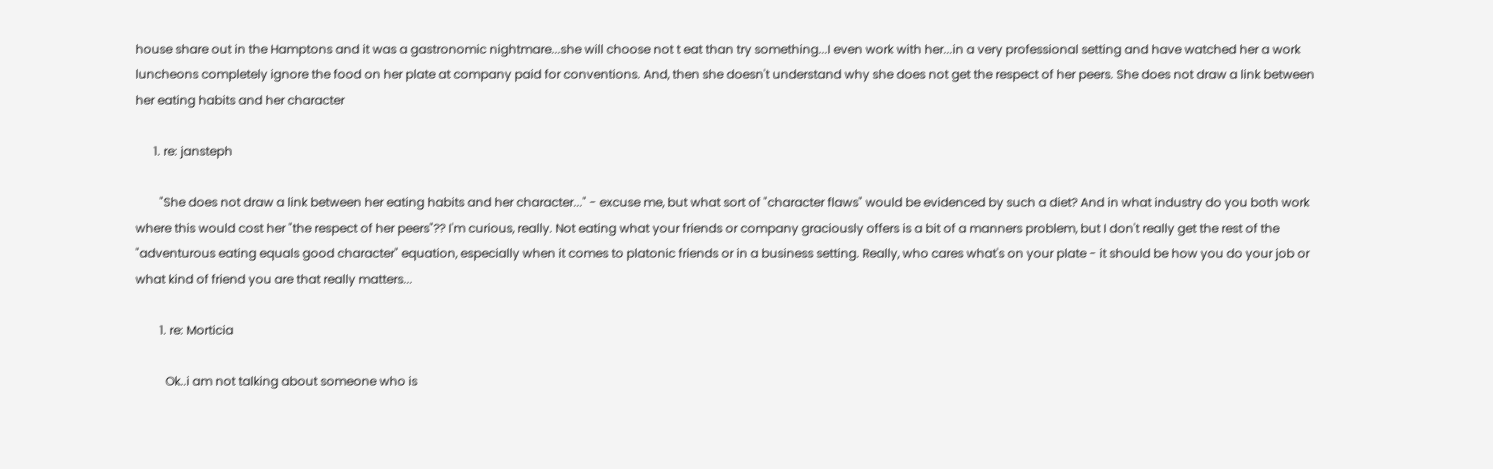house share out in the Hamptons and it was a gastronomic nightmare...she will choose not t eat than try something...I even work with her...in a very professional setting and have watched her a work luncheons completely ignore the food on her plate at company paid for conventions. And, then she doesn't understand why she does not get the respect of her peers. She does not draw a link between her eating habits and her character

      1. re: jansteph

        "She does not draw a link between her eating habits and her character..." - excuse me, but what sort of "character flaws" would be evidenced by such a diet? And in what industry do you both work where this would cost her "the respect of her peers"?? I'm curious, really. Not eating what your friends or company graciously offers is a bit of a manners problem, but I don't really get the rest of the "adventurous eating equals good character" equation, especially when it comes to platonic friends or in a business setting. Really, who cares what's on your plate - it should be how you do your job or what kind of friend you are that really matters...

        1. re: Morticia

          Ok..i am not talking about someone who is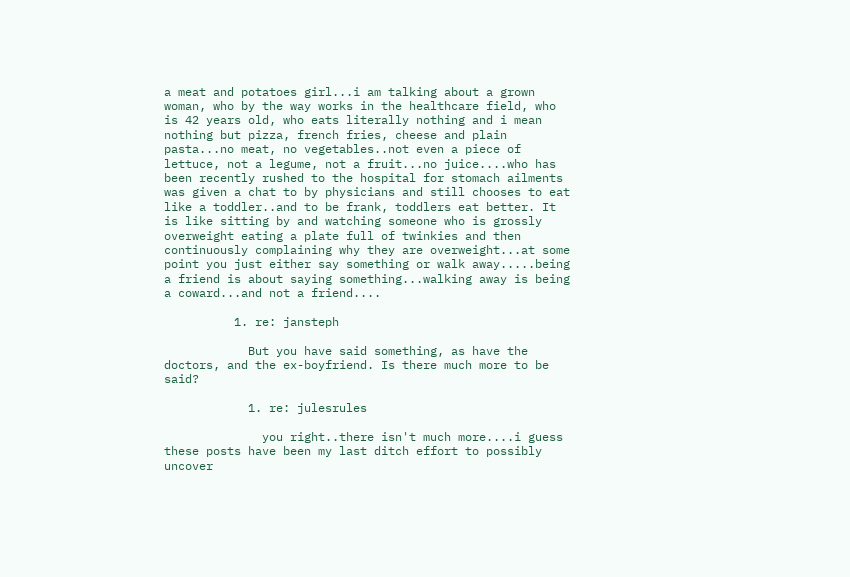a meat and potatoes girl...i am talking about a grown woman, who by the way works in the healthcare field, who is 42 years old, who eats literally nothing and i mean nothing but pizza, french fries, cheese and plain pasta...no meat, no vegetables..not even a piece of lettuce, not a legume, not a fruit...no juice....who has been recently rushed to the hospital for stomach ailments was given a chat to by physicians and still chooses to eat like a toddler..and to be frank, toddlers eat better. It is like sitting by and watching someone who is grossly overweight eating a plate full of twinkies and then continuously complaining why they are overweight...at some point you just either say something or walk away.....being a friend is about saying something...walking away is being a coward...and not a friend....

          1. re: jansteph

            But you have said something, as have the doctors, and the ex-boyfriend. Is there much more to be said?

            1. re: julesrules

              you right..there isn't much more....i guess these posts have been my last ditch effort to possibly uncover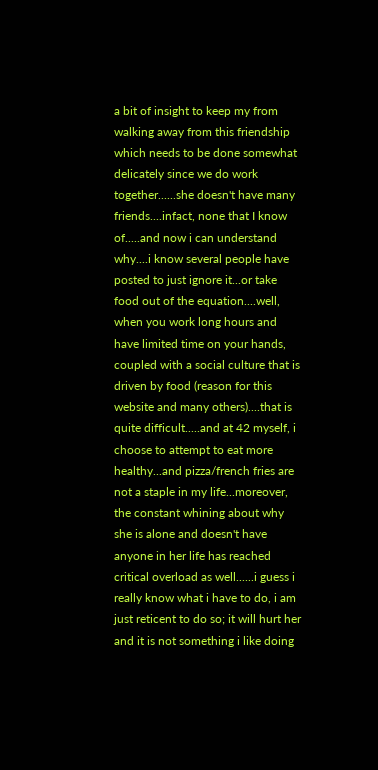a bit of insight to keep my from walking away from this friendship which needs to be done somewhat delicately since we do work together......she doesn't have many friends....infact, none that I know of.....and now i can understand why....i know several people have posted to just ignore it...or take food out of the equation....well, when you work long hours and have limited time on your hands, coupled with a social culture that is driven by food (reason for this website and many others)....that is quite difficult.....and at 42 myself, i choose to attempt to eat more healthy...and pizza/french fries are not a staple in my life...moreover, the constant whining about why she is alone and doesn't have anyone in her life has reached critical overload as well......i guess i really know what i have to do, i am just reticent to do so; it will hurt her and it is not something i like doing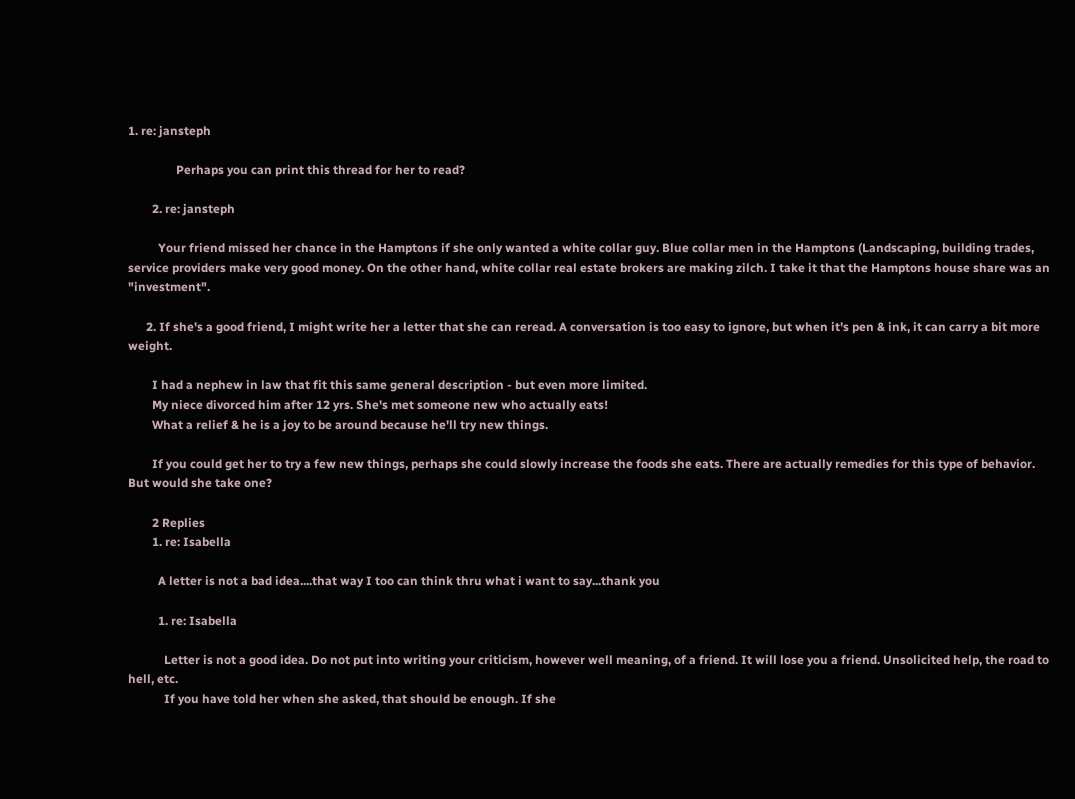1. re: jansteph

                Perhaps you can print this thread for her to read?

        2. re: jansteph

          Your friend missed her chance in the Hamptons if she only wanted a white collar guy. Blue collar men in the Hamptons (Landscaping, building trades, service providers make very good money. On the other hand, white collar real estate brokers are making zilch. I take it that the Hamptons house share was an "investment".

      2. If she's a good friend, I might write her a letter that she can reread. A conversation is too easy to ignore, but when it's pen & ink, it can carry a bit more weight.

        I had a nephew in law that fit this same general description - but even more limited.
        My niece divorced him after 12 yrs. She's met someone new who actually eats!
        What a relief & he is a joy to be around because he'll try new things.

        If you could get her to try a few new things, perhaps she could slowly increase the foods she eats. There are actually remedies for this type of behavior. But would she take one?

        2 Replies
        1. re: Isabella

          A letter is not a bad idea....that way I too can think thru what i want to say...thank you

          1. re: Isabella

            Letter is not a good idea. Do not put into writing your criticism, however well meaning, of a friend. It will lose you a friend. Unsolicited help, the road to hell, etc.
            If you have told her when she asked, that should be enough. If she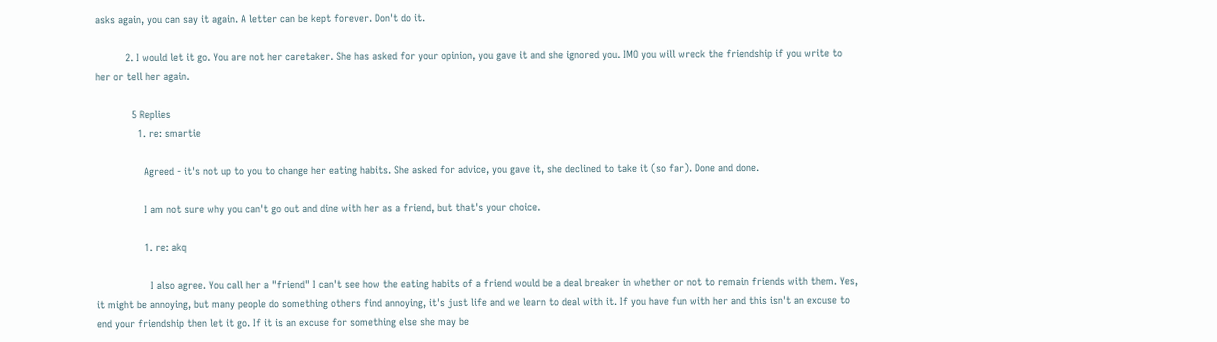asks again, you can say it again. A letter can be kept forever. Don't do it.

          2. I would let it go. You are not her caretaker. She has asked for your opinion, you gave it and she ignored you. IMO you will wreck the friendship if you write to her or tell her again.

            5 Replies
              1. re: smartie

                Agreed - it's not up to you to change her eating habits. She asked for advice, you gave it, she declined to take it (so far). Done and done.

                I am not sure why you can't go out and dine with her as a friend, but that's your choice.

                1. re: akq

                  I also agree. You call her a "friend" I can't see how the eating habits of a friend would be a deal breaker in whether or not to remain friends with them. Yes, it might be annoying, but many people do something others find annoying, it's just life and we learn to deal with it. If you have fun with her and this isn't an excuse to end your friendship then let it go. If it is an excuse for something else she may be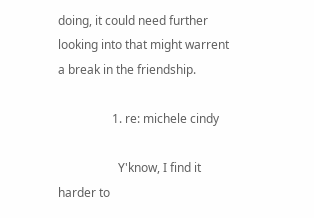doing, it could need further looking into that might warrent a break in the friendship.

                  1. re: michele cindy

                    Y'know, I find it harder to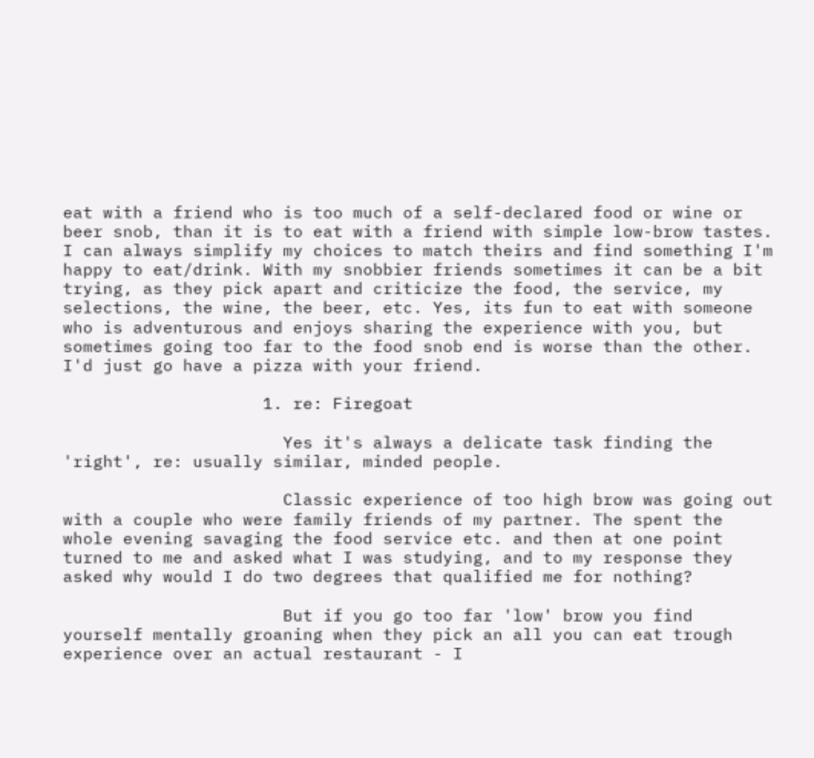eat with a friend who is too much of a self-declared food or wine or beer snob, than it is to eat with a friend with simple low-brow tastes. I can always simplify my choices to match theirs and find something I'm happy to eat/drink. With my snobbier friends sometimes it can be a bit trying, as they pick apart and criticize the food, the service, my selections, the wine, the beer, etc. Yes, its fun to eat with someone who is adventurous and enjoys sharing the experience with you, but sometimes going too far to the food snob end is worse than the other. I'd just go have a pizza with your friend.

                    1. re: Firegoat

                      Yes it's always a delicate task finding the 'right', re: usually similar, minded people.

                      Classic experience of too high brow was going out with a couple who were family friends of my partner. The spent the whole evening savaging the food service etc. and then at one point turned to me and asked what I was studying, and to my response they asked why would I do two degrees that qualified me for nothing?

                      But if you go too far 'low' brow you find yourself mentally groaning when they pick an all you can eat trough experience over an actual restaurant - I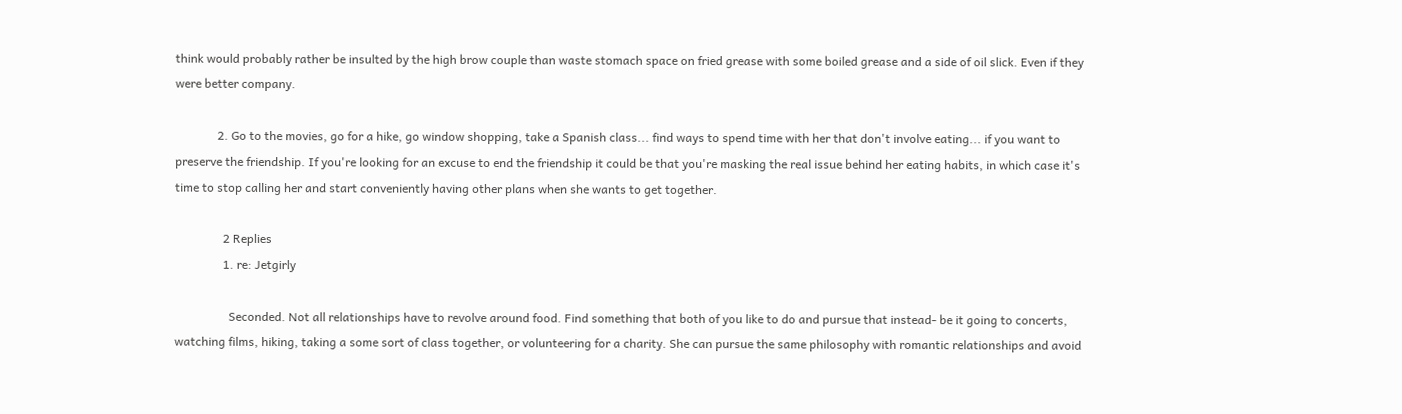think would probably rather be insulted by the high brow couple than waste stomach space on fried grease with some boiled grease and a side of oil slick. Even if they were better company.

              2. Go to the movies, go for a hike, go window shopping, take a Spanish class... find ways to spend time with her that don't involve eating... if you want to preserve the friendship. If you're looking for an excuse to end the friendship it could be that you're masking the real issue behind her eating habits, in which case it's time to stop calling her and start conveniently having other plans when she wants to get together.

                2 Replies
                1. re: Jetgirly

                  Seconded. Not all relationships have to revolve around food. Find something that both of you like to do and pursue that instead- be it going to concerts, watching films, hiking, taking a some sort of class together, or volunteering for a charity. She can pursue the same philosophy with romantic relationships and avoid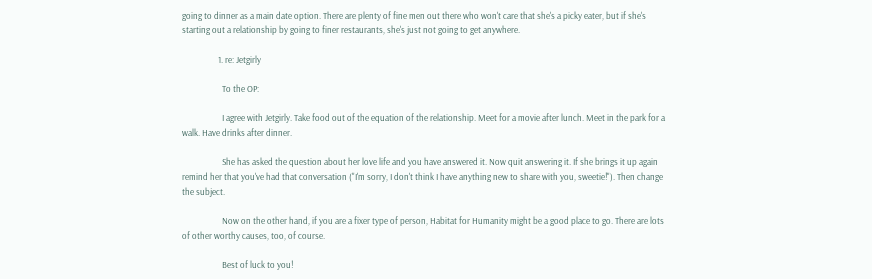going to dinner as a main date option. There are plenty of fine men out there who won't care that she's a picky eater, but if she's starting out a relationship by going to finer restaurants, she's just not going to get anywhere.

                  1. re: Jetgirly

                    To the OP:

                    I agree with Jetgirly. Take food out of the equation of the relationship. Meet for a movie after lunch. Meet in the park for a walk. Have drinks after dinner.

                    She has asked the question about her love life and you have answered it. Now quit answering it. If she brings it up again remind her that you've had that conversation ("I'm sorry, I don't think I have anything new to share with you, sweetie!"). Then change the subject.

                    Now on the other hand, if you are a fixer type of person, Habitat for Humanity might be a good place to go. There are lots of other worthy causes, too, of course.

                    Best of luck to you!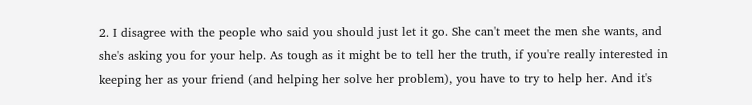2. I disagree with the people who said you should just let it go. She can't meet the men she wants, and she's asking you for your help. As tough as it might be to tell her the truth, if you're really interested in keeping her as your friend (and helping her solve her problem), you have to try to help her. And it's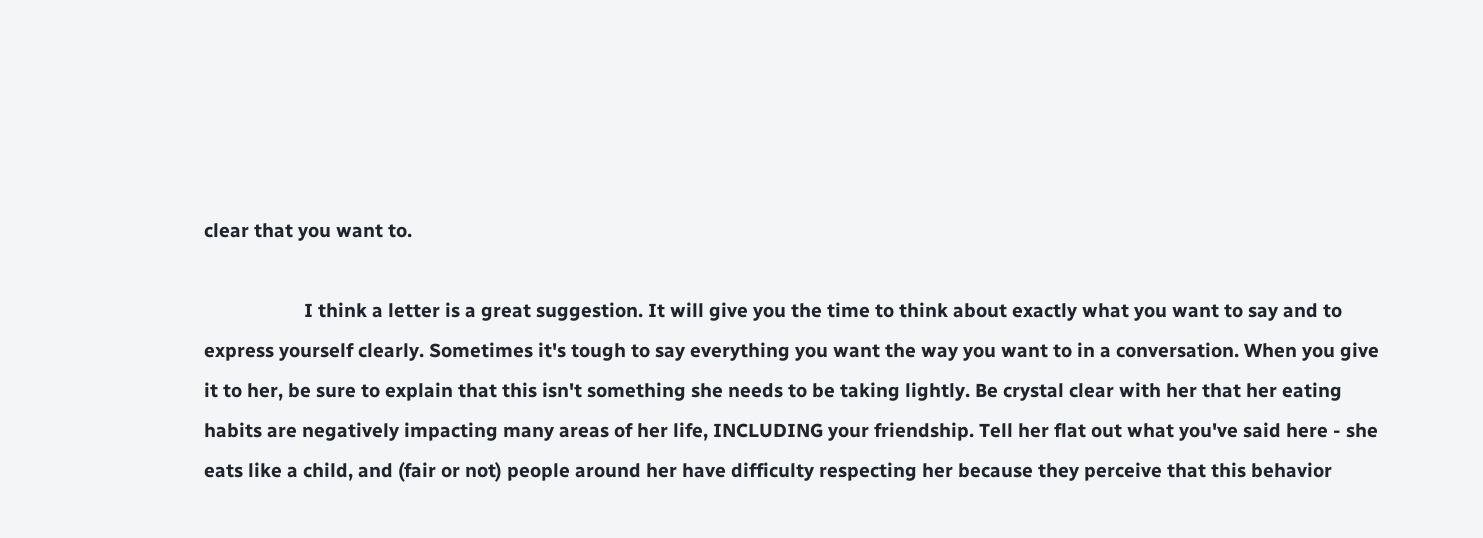clear that you want to.

                    I think a letter is a great suggestion. It will give you the time to think about exactly what you want to say and to express yourself clearly. Sometimes it's tough to say everything you want the way you want to in a conversation. When you give it to her, be sure to explain that this isn't something she needs to be taking lightly. Be crystal clear with her that her eating habits are negatively impacting many areas of her life, INCLUDING your friendship. Tell her flat out what you've said here - she eats like a child, and (fair or not) people around her have difficulty respecting her because they perceive that this behavior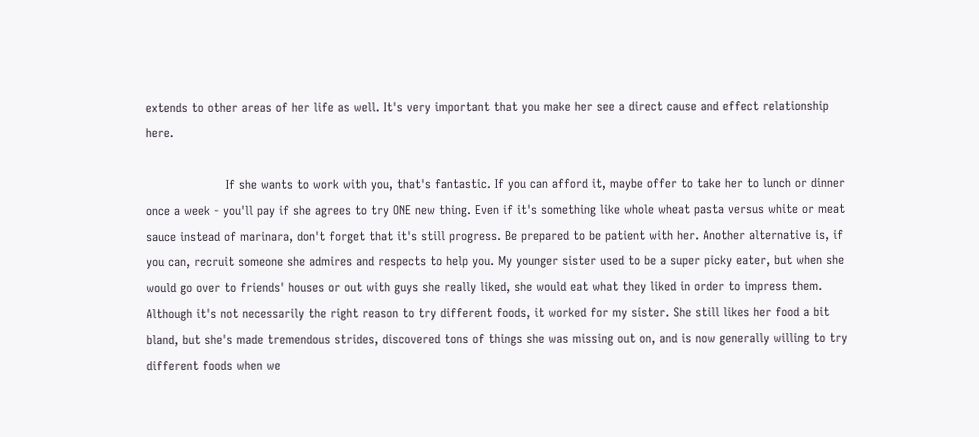extends to other areas of her life as well. It's very important that you make her see a direct cause and effect relationship here.

                    If she wants to work with you, that's fantastic. If you can afford it, maybe offer to take her to lunch or dinner once a week - you'll pay if she agrees to try ONE new thing. Even if it's something like whole wheat pasta versus white or meat sauce instead of marinara, don't forget that it's still progress. Be prepared to be patient with her. Another alternative is, if you can, recruit someone she admires and respects to help you. My younger sister used to be a super picky eater, but when she would go over to friends' houses or out with guys she really liked, she would eat what they liked in order to impress them. Although it's not necessarily the right reason to try different foods, it worked for my sister. She still likes her food a bit bland, but she's made tremendous strides, discovered tons of things she was missing out on, and is now generally willing to try different foods when we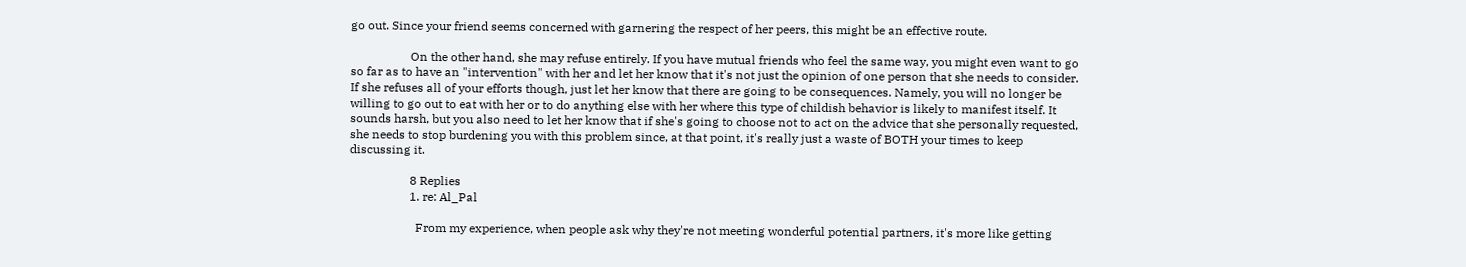go out. Since your friend seems concerned with garnering the respect of her peers, this might be an effective route.

                    On the other hand, she may refuse entirely. If you have mutual friends who feel the same way, you might even want to go so far as to have an "intervention" with her and let her know that it's not just the opinion of one person that she needs to consider. If she refuses all of your efforts though, just let her know that there are going to be consequences. Namely, you will no longer be willing to go out to eat with her or to do anything else with her where this type of childish behavior is likely to manifest itself. It sounds harsh, but you also need to let her know that if she's going to choose not to act on the advice that she personally requested, she needs to stop burdening you with this problem since, at that point, it's really just a waste of BOTH your times to keep discussing it.

                    8 Replies
                    1. re: Al_Pal

                      From my experience, when people ask why they're not meeting wonderful potential partners, it's more like getting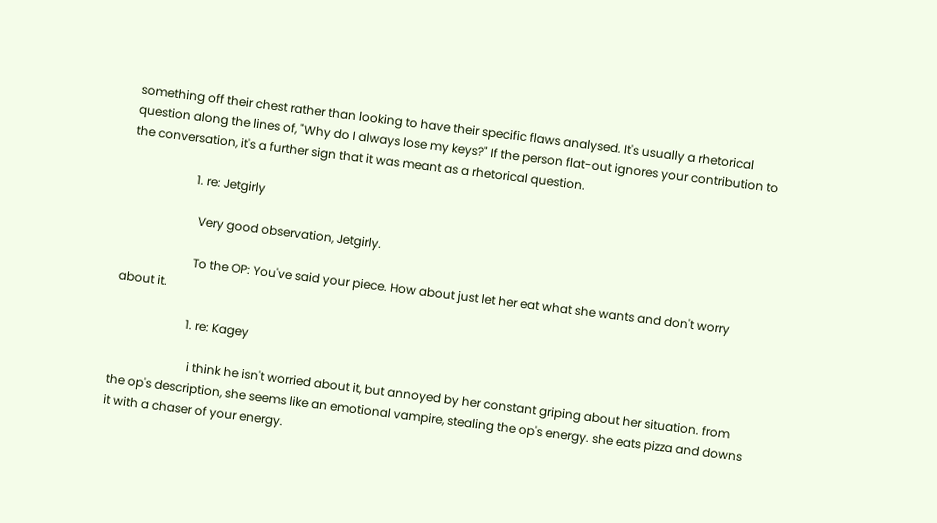something off their chest rather than looking to have their specific flaws analysed. It's usually a rhetorical question along the lines of, "Why do I always lose my keys?" If the person flat-out ignores your contribution to the conversation, it's a further sign that it was meant as a rhetorical question.

                      1. re: Jetgirly

                        Very good observation, Jetgirly.

                        To the OP: You've said your piece. How about just let her eat what she wants and don't worry about it.

                        1. re: Kagey

                          i think he isn't worried about it, but annoyed by her constant griping about her situation. from the op's description, she seems like an emotional vampire, stealing the op's energy. she eats pizza and downs it with a chaser of your energy.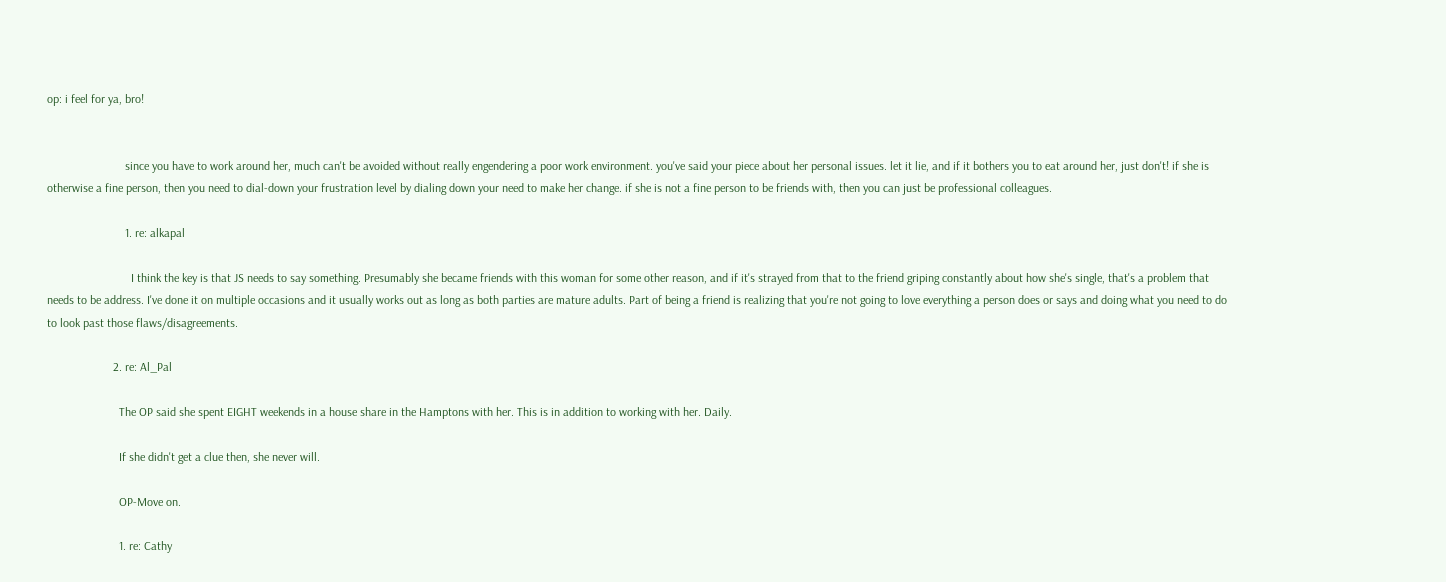op: i feel for ya, bro!


                          since you have to work around her, much can't be avoided without really engendering a poor work environment. you've said your piece about her personal issues. let it lie, and if it bothers you to eat around her, just don't! if she is otherwise a fine person, then you need to dial-down your frustration level by dialing down your need to make her change. if she is not a fine person to be friends with, then you can just be professional colleagues.

                          1. re: alkapal

                            I think the key is that JS needs to say something. Presumably she became friends with this woman for some other reason, and if it's strayed from that to the friend griping constantly about how she's single, that's a problem that needs to be address. I've done it on multiple occasions and it usually works out as long as both parties are mature adults. Part of being a friend is realizing that you're not going to love everything a person does or says and doing what you need to do to look past those flaws/disagreements.

                      2. re: Al_Pal

                        The OP said she spent EIGHT weekends in a house share in the Hamptons with her. This is in addition to working with her. Daily.

                        If she didn't get a clue then, she never will.

                        OP-Move on.

                        1. re: Cathy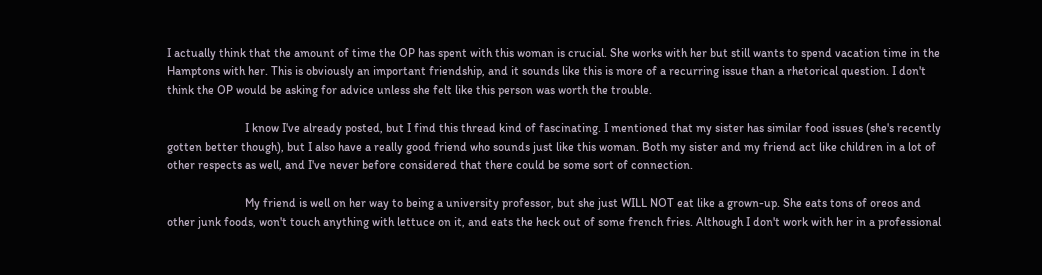I actually think that the amount of time the OP has spent with this woman is crucial. She works with her but still wants to spend vacation time in the Hamptons with her. This is obviously an important friendship, and it sounds like this is more of a recurring issue than a rhetorical question. I don't think the OP would be asking for advice unless she felt like this person was worth the trouble.

                          I know I've already posted, but I find this thread kind of fascinating. I mentioned that my sister has similar food issues (she's recently gotten better though), but I also have a really good friend who sounds just like this woman. Both my sister and my friend act like children in a lot of other respects as well, and I've never before considered that there could be some sort of connection.

                          My friend is well on her way to being a university professor, but she just WILL NOT eat like a grown-up. She eats tons of oreos and other junk foods, won't touch anything with lettuce on it, and eats the heck out of some french fries. Although I don't work with her in a professional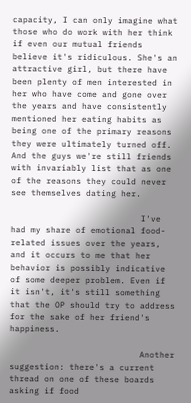capacity, I can only imagine what those who do work with her think if even our mutual friends believe it's ridiculous. She's an attractive girl, but there have been plenty of men interested in her who have come and gone over the years and have consistently mentioned her eating habits as being one of the primary reasons they were ultimately turned off. And the guys we're still friends with invariably list that as one of the reasons they could never see themselves dating her.

                          I've had my share of emotional food-related issues over the years, and it occurs to me that her behavior is possibly indicative of some deeper problem. Even if it isn't, it's still something that the OP should try to address for the sake of her friend's happiness.

                          Another suggestion: there's a current thread on one of these boards asking if food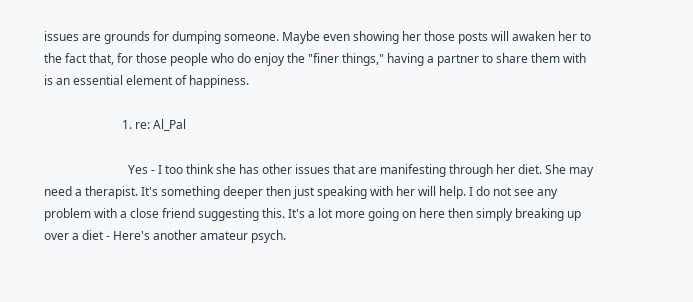issues are grounds for dumping someone. Maybe even showing her those posts will awaken her to the fact that, for those people who do enjoy the "finer things," having a partner to share them with is an essential element of happiness.

                          1. re: Al_Pal

                            Yes - I too think she has other issues that are manifesting through her diet. She may need a therapist. It's something deeper then just speaking with her will help. I do not see any problem with a close friend suggesting this. It's a lot more going on here then simply breaking up over a diet - Here's another amateur psych.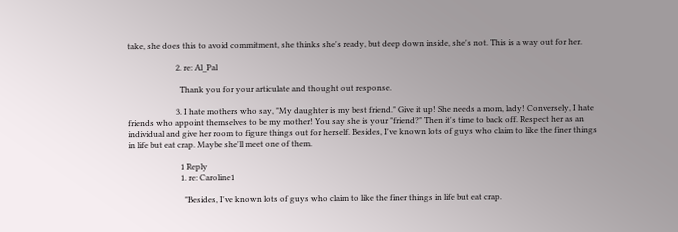take, she does this to avoid commitment, she thinks she's ready, but deep down inside, she's not. This is a way out for her.

                        2. re: Al_Pal

                          Thank you for your articulate and thought out response.

                        3. I hate mothers who say, "My daughter is my best friend." Give it up! She needs a mom, lady! Conversely, I hate friends who appoint themselves to be my mother! You say she is your "friend?" Then it's time to back off. Respect her as an individual and give her room to figure things out for herself. Besides, I've known lots of guys who claim to like the finer things in life but eat crap. Maybe she'll meet one of them.

                          1 Reply
                          1. re: Caroline1

                            "Besides, I've known lots of guys who claim to like the finer things in life but eat crap.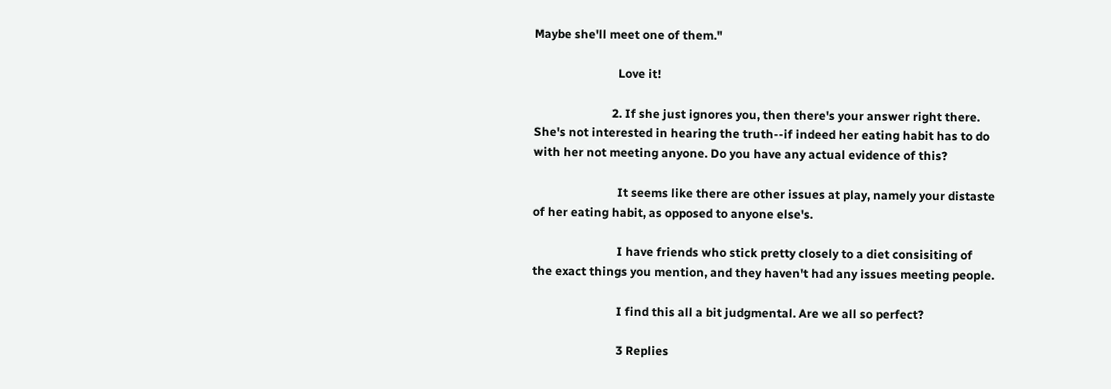Maybe she'll meet one of them."

                            Love it!

                          2. If she just ignores you, then there's your answer right there. She's not interested in hearing the truth--if indeed her eating habit has to do with her not meeting anyone. Do you have any actual evidence of this?

                            It seems like there are other issues at play, namely your distaste of her eating habit, as opposed to anyone else's.

                            I have friends who stick pretty closely to a diet consisiting of the exact things you mention, and they haven't had any issues meeting people.

                            I find this all a bit judgmental. Are we all so perfect?

                            3 Replies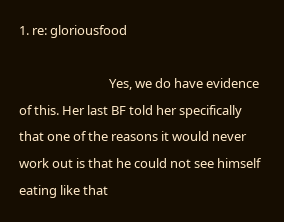1. re: gloriousfood

                              Yes, we do have evidence of this. Her last BF told her specifically that one of the reasons it would never work out is that he could not see himself eating like that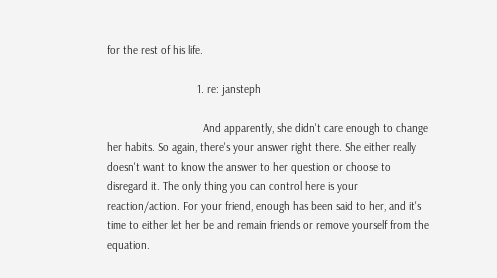for the rest of his life.

                              1. re: jansteph

                                And apparently, she didn't care enough to change her habits. So again, there's your answer right there. She either really doesn't want to know the answer to her question or choose to disregard it. The only thing you can control here is your reaction/action. For your friend, enough has been said to her, and it's time to either let her be and remain friends or remove yourself from the equation.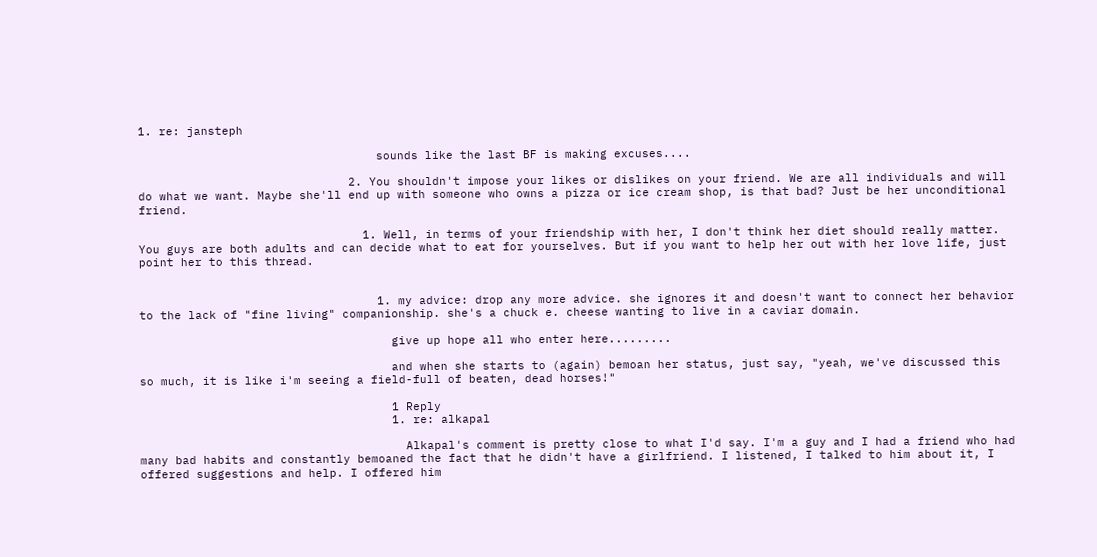1. re: jansteph

                                  sounds like the last BF is making excuses....

                              2. You shouldn't impose your likes or dislikes on your friend. We are all individuals and will do what we want. Maybe she'll end up with someone who owns a pizza or ice cream shop, is that bad? Just be her unconditional friend.

                                1. Well, in terms of your friendship with her, I don't think her diet should really matter. You guys are both adults and can decide what to eat for yourselves. But if you want to help her out with her love life, just point her to this thread.


                                  1. my advice: drop any more advice. she ignores it and doesn't want to connect her behavior to the lack of "fine living" companionship. she's a chuck e. cheese wanting to live in a caviar domain.

                                    give up hope all who enter here.........

                                    and when she starts to (again) bemoan her status, just say, "yeah, we've discussed this so much, it is like i'm seeing a field-full of beaten, dead horses!"

                                    1 Reply
                                    1. re: alkapal

                                      Alkapal's comment is pretty close to what I'd say. I'm a guy and I had a friend who had many bad habits and constantly bemoaned the fact that he didn't have a girlfriend. I listened, I talked to him about it, I offered suggestions and help. I offered him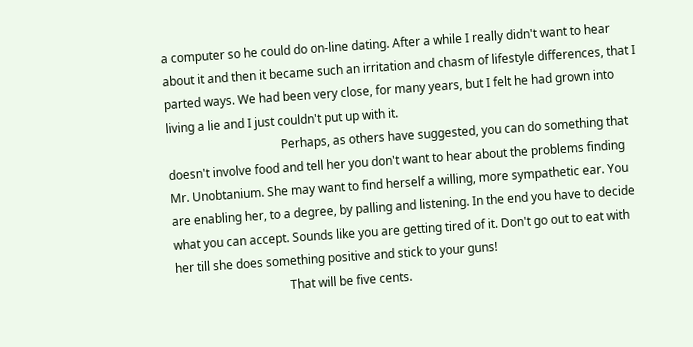a computer so he could do on-line dating. After a while I really didn't want to hear about it and then it became such an irritation and chasm of lifestyle differences, that I parted ways. We had been very close, for many years, but I felt he had grown into living a lie and I just couldn't put up with it.
                                      Perhaps, as others have suggested, you can do something that doesn't involve food and tell her you don't want to hear about the problems finding Mr. Unobtanium. She may want to find herself a willing, more sympathetic ear. You are enabling her, to a degree, by palling and listening. In the end you have to decide what you can accept. Sounds like you are getting tired of it. Don't go out to eat with her till she does something positive and stick to your guns!
                                      That will be five cents.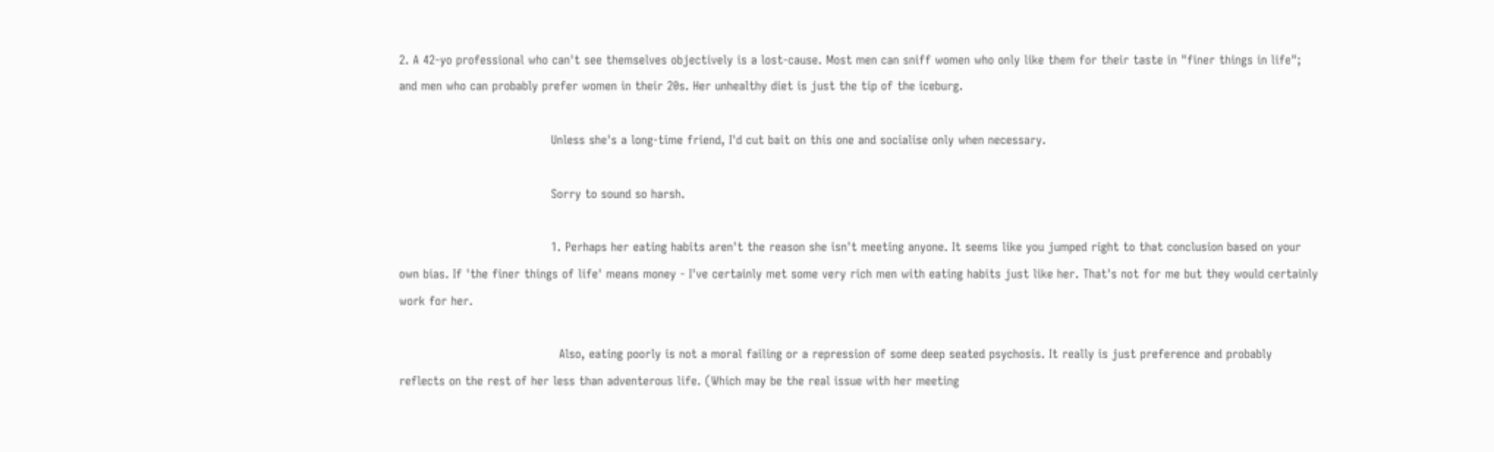2. A 42-yo professional who can't see themselves objectively is a lost-cause. Most men can sniff women who only like them for their taste in "finer things in life"; and men who can probably prefer women in their 20s. Her unhealthy diet is just the tip of the iceburg.

                                      Unless she's a long-time friend, I'd cut bait on this one and socialise only when necessary.

                                      Sorry to sound so harsh.

                                      1. Perhaps her eating habits aren't the reason she isn't meeting anyone. It seems like you jumped right to that conclusion based on your own bias. If 'the finer things of life' means money - I've certainly met some very rich men with eating habits just like her. That's not for me but they would certainly work for her.

                                        Also, eating poorly is not a moral failing or a repression of some deep seated psychosis. It really is just preference and probably reflects on the rest of her less than adventerous life. (Which may be the real issue with her meeting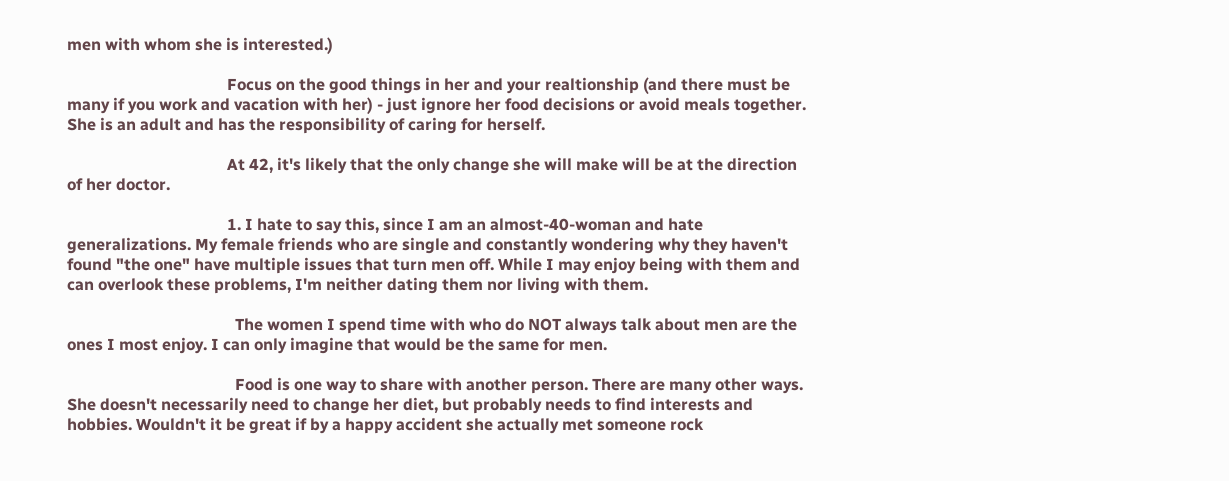men with whom she is interested.)

                                        Focus on the good things in her and your realtionship (and there must be many if you work and vacation with her) - just ignore her food decisions or avoid meals together. She is an adult and has the responsibility of caring for herself.

                                        At 42, it's likely that the only change she will make will be at the direction of her doctor.

                                        1. I hate to say this, since I am an almost-40-woman and hate generalizations. My female friends who are single and constantly wondering why they haven't found "the one" have multiple issues that turn men off. While I may enjoy being with them and can overlook these problems, I'm neither dating them nor living with them.

                                          The women I spend time with who do NOT always talk about men are the ones I most enjoy. I can only imagine that would be the same for men.

                                          Food is one way to share with another person. There are many other ways. She doesn't necessarily need to change her diet, but probably needs to find interests and hobbies. Wouldn't it be great if by a happy accident she actually met someone rock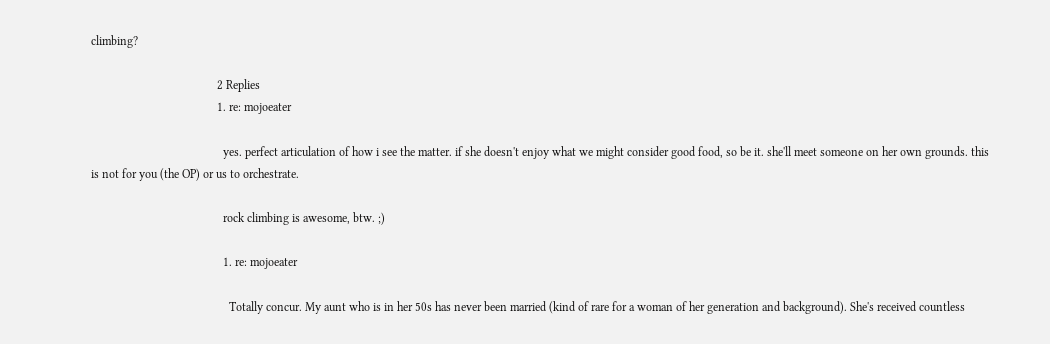climbing?

                                          2 Replies
                                          1. re: mojoeater

                                            yes. perfect articulation of how i see the matter. if she doesn't enjoy what we might consider good food, so be it. she'll meet someone on her own grounds. this is not for you (the OP) or us to orchestrate.

                                            rock climbing is awesome, btw. ;)

                                            1. re: mojoeater

                                              Totally concur. My aunt who is in her 50s has never been married (kind of rare for a woman of her generation and background). She's received countless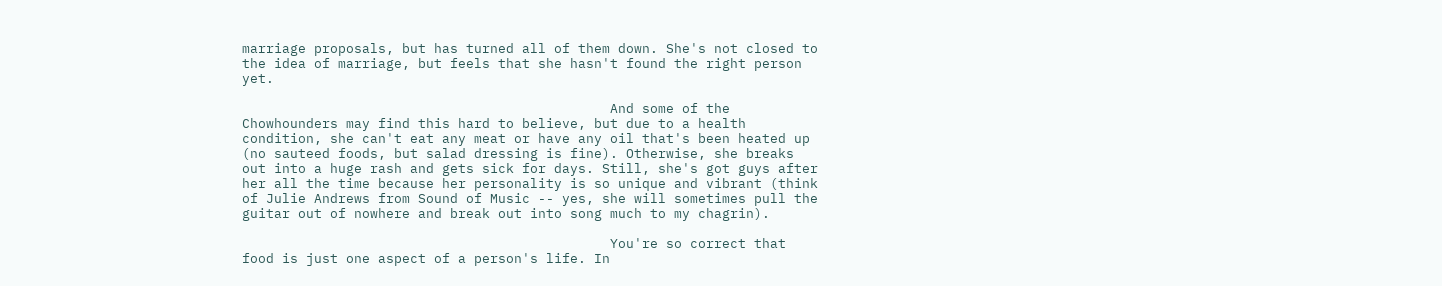marriage proposals, but has turned all of them down. She's not closed to the idea of marriage, but feels that she hasn't found the right person yet.

                                              And some of the Chowhounders may find this hard to believe, but due to a health condition, she can't eat any meat or have any oil that's been heated up (no sauteed foods, but salad dressing is fine). Otherwise, she breaks out into a huge rash and gets sick for days. Still, she's got guys after her all the time because her personality is so unique and vibrant (think of Julie Andrews from Sound of Music -- yes, she will sometimes pull the guitar out of nowhere and break out into song much to my chagrin).

                                              You're so correct that food is just one aspect of a person's life. In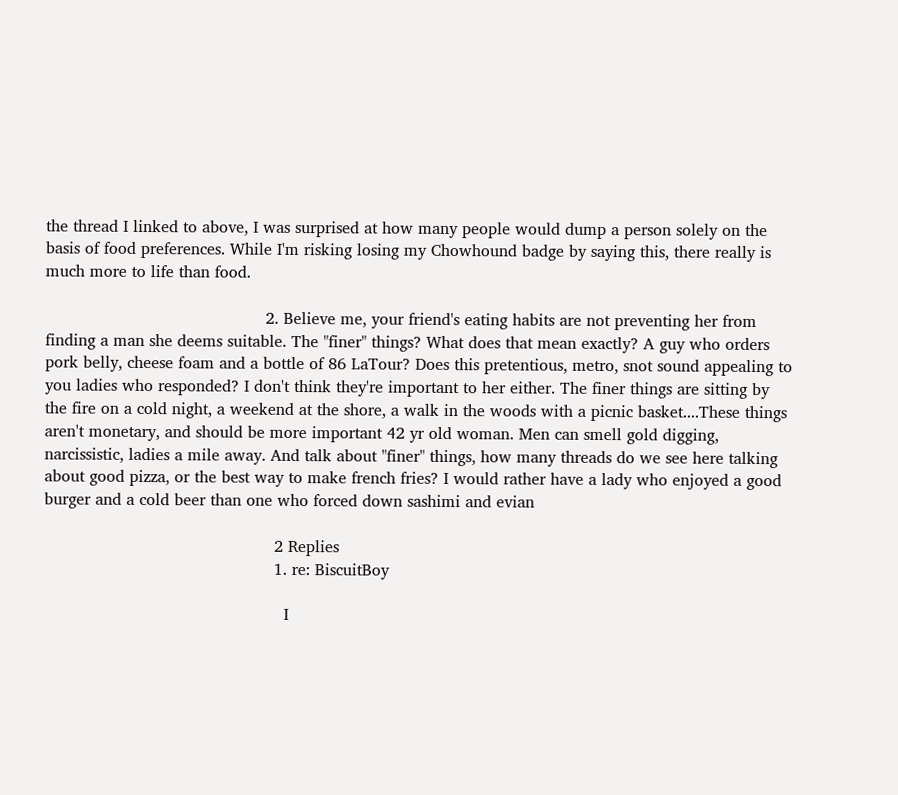the thread I linked to above, I was surprised at how many people would dump a person solely on the basis of food preferences. While I'm risking losing my Chowhound badge by saying this, there really is much more to life than food.

                                            2. Believe me, your friend's eating habits are not preventing her from finding a man she deems suitable. The "finer" things? What does that mean exactly? A guy who orders pork belly, cheese foam and a bottle of 86 LaTour? Does this pretentious, metro, snot sound appealing to you ladies who responded? I don't think they're important to her either. The finer things are sitting by the fire on a cold night, a weekend at the shore, a walk in the woods with a picnic basket....These things aren't monetary, and should be more important 42 yr old woman. Men can smell gold digging, narcissistic, ladies a mile away. And talk about "finer" things, how many threads do we see here talking about good pizza, or the best way to make french fries? I would rather have a lady who enjoyed a good burger and a cold beer than one who forced down sashimi and evian

                                              2 Replies
                                              1. re: BiscuitBoy

                                                I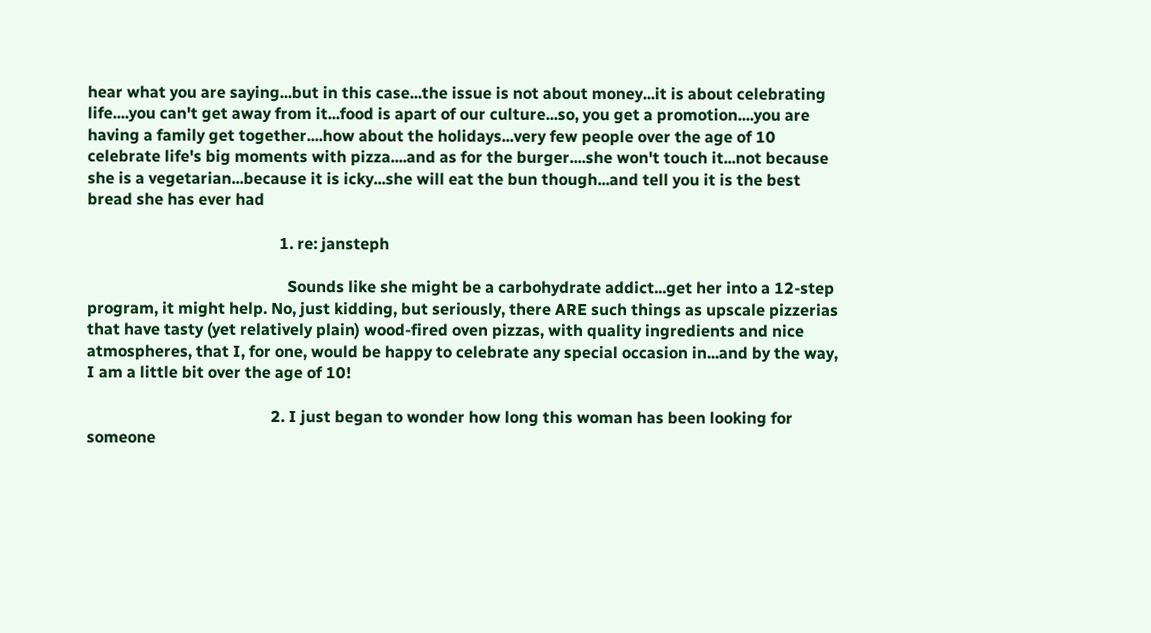hear what you are saying...but in this case...the issue is not about money...it is about celebrating life....you can't get away from it...food is apart of our culture...so, you get a promotion....you are having a family get together....how about the holidays...very few people over the age of 10 celebrate life's big moments with pizza....and as for the burger....she won't touch it...not because she is a vegetarian...because it is icky...she will eat the bun though...and tell you it is the best bread she has ever had

                                                1. re: jansteph

                                                  Sounds like she might be a carbohydrate addict...get her into a 12-step program, it might help. No, just kidding, but seriously, there ARE such things as upscale pizzerias that have tasty (yet relatively plain) wood-fired oven pizzas, with quality ingredients and nice atmospheres, that I, for one, would be happy to celebrate any special occasion in...and by the way, I am a little bit over the age of 10!

                                              2. I just began to wonder how long this woman has been looking for someone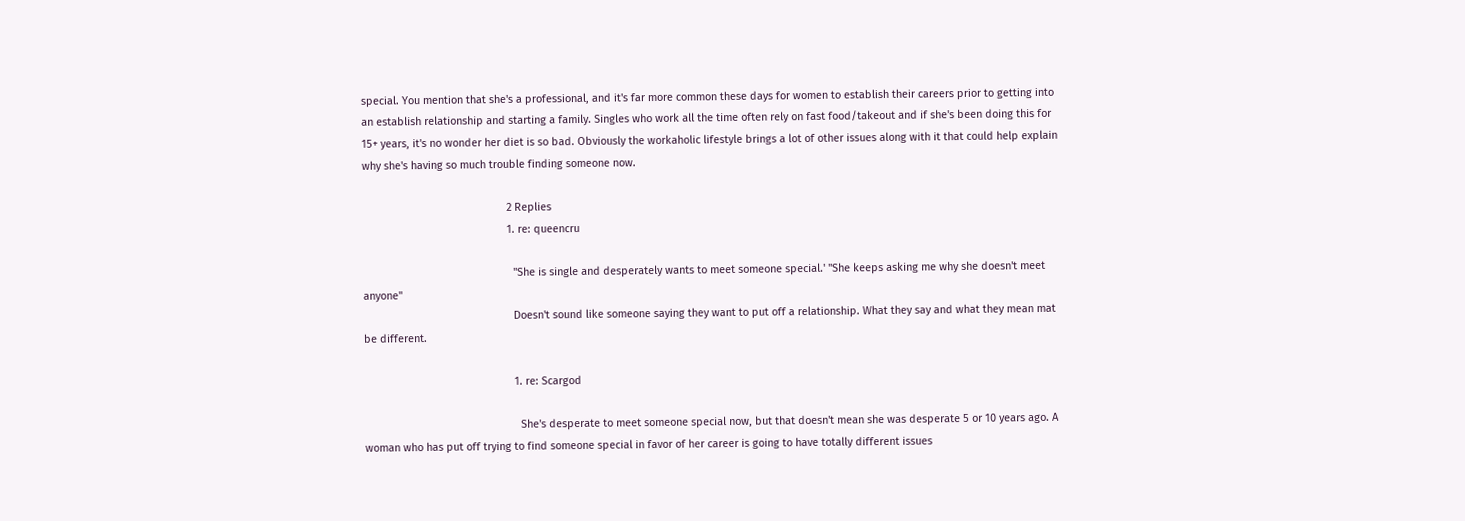special. You mention that she's a professional, and it's far more common these days for women to establish their careers prior to getting into an establish relationship and starting a family. Singles who work all the time often rely on fast food/takeout and if she's been doing this for 15+ years, it's no wonder her diet is so bad. Obviously the workaholic lifestyle brings a lot of other issues along with it that could help explain why she's having so much trouble finding someone now.

                                                2 Replies
                                                1. re: queencru

                                                  "She is single and desperately wants to meet someone special.' "She keeps asking me why she doesn't meet anyone"
                                                  Doesn't sound like someone saying they want to put off a relationship. What they say and what they mean mat be different.

                                                  1. re: Scargod

                                                    She's desperate to meet someone special now, but that doesn't mean she was desperate 5 or 10 years ago. A woman who has put off trying to find someone special in favor of her career is going to have totally different issues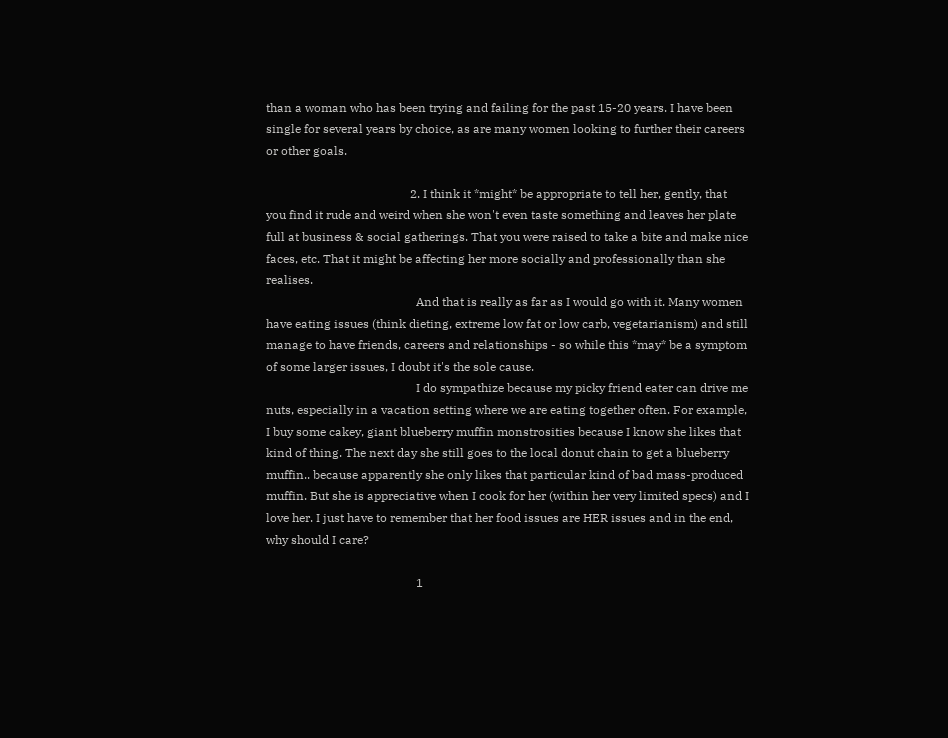than a woman who has been trying and failing for the past 15-20 years. I have been single for several years by choice, as are many women looking to further their careers or other goals.

                                                2. I think it *might* be appropriate to tell her, gently, that you find it rude and weird when she won't even taste something and leaves her plate full at business & social gatherings. That you were raised to take a bite and make nice faces, etc. That it might be affecting her more socially and professionally than she realises.
                                                  And that is really as far as I would go with it. Many women have eating issues (think dieting, extreme low fat or low carb, vegetarianism) and still manage to have friends, careers and relationships - so while this *may* be a symptom of some larger issues, I doubt it's the sole cause.
                                                  I do sympathize because my picky friend eater can drive me nuts, especially in a vacation setting where we are eating together often. For example, I buy some cakey, giant blueberry muffin monstrosities because I know she likes that kind of thing. The next day she still goes to the local donut chain to get a blueberry muffin.. because apparently she only likes that particular kind of bad mass-produced muffin. But she is appreciative when I cook for her (within her very limited specs) and I love her. I just have to remember that her food issues are HER issues and in the end, why should I care?

                                                  1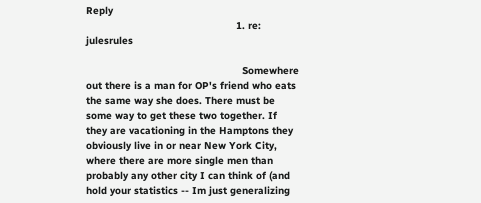Reply
                                                  1. re: julesrules

                                                    Somewhere out there is a man for OP's friend who eats the same way she does. There must be some way to get these two together. If they are vacationing in the Hamptons they obviously live in or near New York City, where there are more single men than probably any other city I can think of (and hold your statistics -- Im just generalizing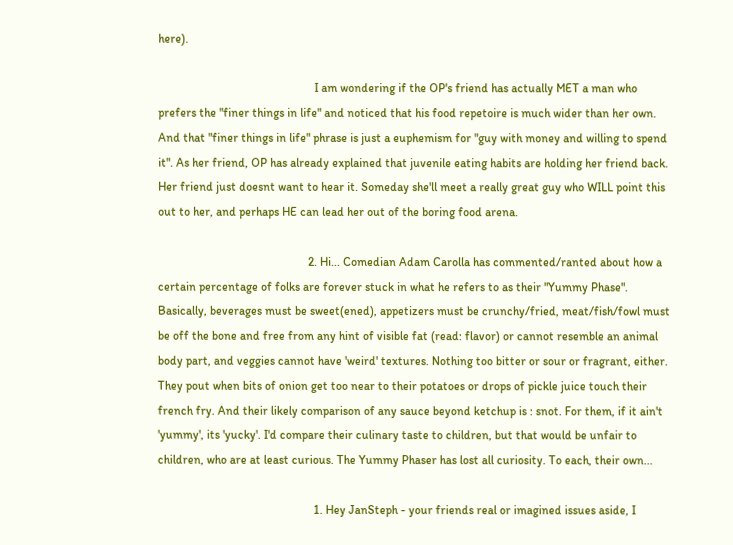here).

                                                    I am wondering if the OP's friend has actually MET a man who prefers the "finer things in life" and noticed that his food repetoire is much wider than her own. And that "finer things in life" phrase is just a euphemism for "guy with money and willing to spend it". As her friend, OP has already explained that juvenile eating habits are holding her friend back. Her friend just doesnt want to hear it. Someday she'll meet a really great guy who WILL point this out to her, and perhaps HE can lead her out of the boring food arena.

                                                  2. Hi... Comedian Adam Carolla has commented/ranted about how a certain percentage of folks are forever stuck in what he refers to as their "Yummy Phase". Basically, beverages must be sweet(ened), appetizers must be crunchy/fried, meat/fish/fowl must be off the bone and free from any hint of visible fat (read: flavor) or cannot resemble an animal body part, and veggies cannot have 'weird' textures. Nothing too bitter or sour or fragrant, either. They pout when bits of onion get too near to their potatoes or drops of pickle juice touch their french fry. And their likely comparison of any sauce beyond ketchup is : snot. For them, if it ain't 'yummy', its 'yucky'. I'd compare their culinary taste to children, but that would be unfair to children, who are at least curious. The Yummy Phaser has lost all curiosity. To each, their own...

                                                    1. Hey JanSteph - your friends real or imagined issues aside, I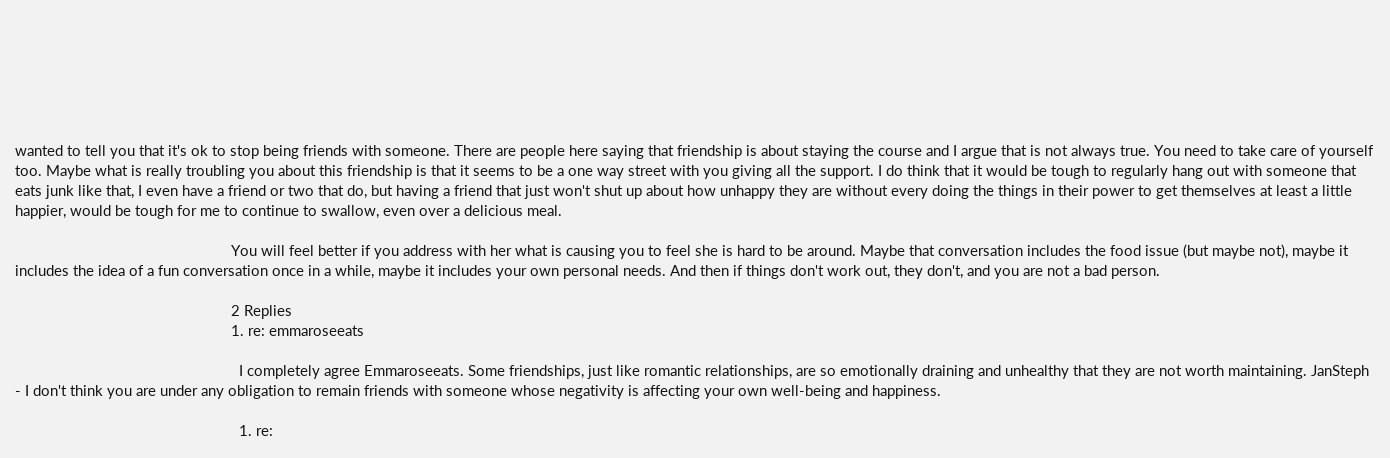wanted to tell you that it's ok to stop being friends with someone. There are people here saying that friendship is about staying the course and I argue that is not always true. You need to take care of yourself too. Maybe what is really troubling you about this friendship is that it seems to be a one way street with you giving all the support. I do think that it would be tough to regularly hang out with someone that eats junk like that, I even have a friend or two that do, but having a friend that just won't shut up about how unhappy they are without every doing the things in their power to get themselves at least a little happier, would be tough for me to continue to swallow, even over a delicious meal.

                                                      You will feel better if you address with her what is causing you to feel she is hard to be around. Maybe that conversation includes the food issue (but maybe not), maybe it includes the idea of a fun conversation once in a while, maybe it includes your own personal needs. And then if things don't work out, they don't, and you are not a bad person.

                                                      2 Replies
                                                      1. re: emmaroseeats

                                                        I completely agree Emmaroseeats. Some friendships, just like romantic relationships, are so emotionally draining and unhealthy that they are not worth maintaining. JanSteph - I don't think you are under any obligation to remain friends with someone whose negativity is affecting your own well-being and happiness.

                                                        1. re: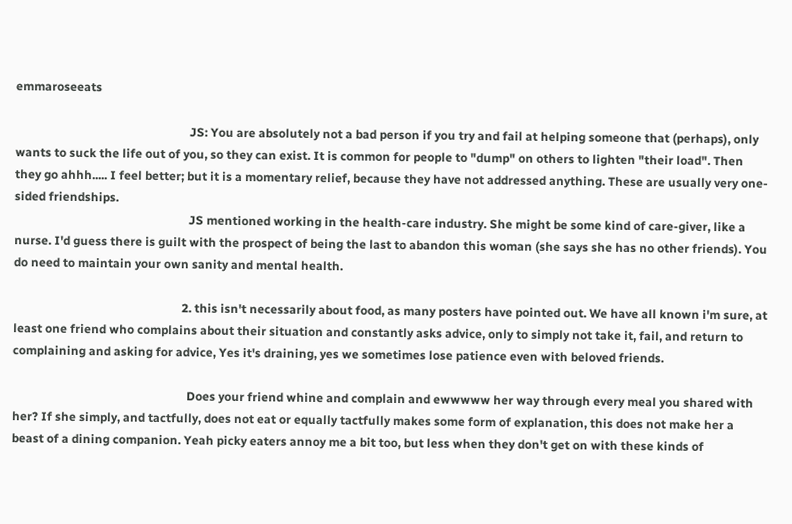emmaroseeats

                                                          JS: You are absolutely not a bad person if you try and fail at helping someone that (perhaps), only wants to suck the life out of you, so they can exist. It is common for people to "dump" on others to lighten "their load". Then they go ahhh..... I feel better; but it is a momentary relief, because they have not addressed anything. These are usually very one-sided friendships.
                                                          JS mentioned working in the health-care industry. She might be some kind of care-giver, like a nurse. I'd guess there is guilt with the prospect of being the last to abandon this woman (she says she has no other friends). You do need to maintain your own sanity and mental health.

                                                        2. this isn't necessarily about food, as many posters have pointed out. We have all known i'm sure, at least one friend who complains about their situation and constantly asks advice, only to simply not take it, fail, and return to complaining and asking for advice, Yes it's draining, yes we sometimes lose patience even with beloved friends.

                                                          Does your friend whine and complain and ewwwww her way through every meal you shared with her? If she simply, and tactfully, does not eat or equally tactfully makes some form of explanation, this does not make her a beast of a dining companion. Yeah picky eaters annoy me a bit too, but less when they don't get on with these kinds of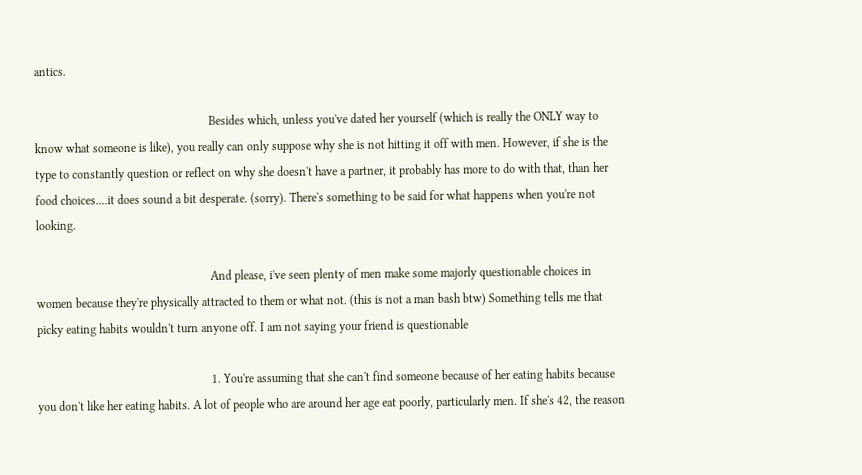antics.

                                                          Besides which, unless you've dated her yourself (which is really the ONLY way to know what someone is like), you really can only suppose why she is not hitting it off with men. However, if she is the type to constantly question or reflect on why she doesn't have a partner, it probably has more to do with that, than her food choices....it does sound a bit desperate. (sorry). There's something to be said for what happens when you're not looking.

                                                          And please, i've seen plenty of men make some majorly questionable choices in women because they're physically attracted to them or what not. (this is not a man bash btw) Something tells me that picky eating habits wouldn't turn anyone off. I am not saying your friend is questionable

                                                          1. You're assuming that she can't find someone because of her eating habits because you don't like her eating habits. A lot of people who are around her age eat poorly, particularly men. If she's 42, the reason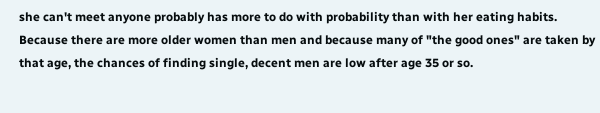she can't meet anyone probably has more to do with probability than with her eating habits. Because there are more older women than men and because many of "the good ones" are taken by that age, the chances of finding single, decent men are low after age 35 or so.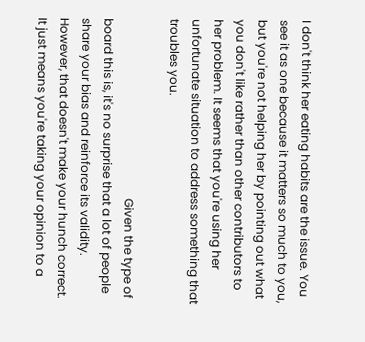I don't think her eating habits are the issue. You see it as one because it matters so much to you, but you're not helping her by pointing out what you don't like rather than other contributors to her problem. It seems that you're using her unfortunate situation to address something that troubles you.

                                                            Given the type of board this is, it's no surprise that a lot of people share your bias and reinforce its validity. However, that doesn't make your hunch correct. It just means you're taking your opinion to a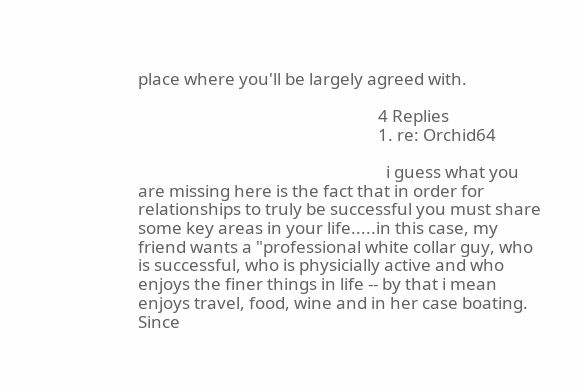place where you'll be largely agreed with.

                                                            4 Replies
                                                            1. re: Orchid64

                                                              i guess what you are missing here is the fact that in order for relationships to truly be successful you must share some key areas in your life.....in this case, my friend wants a "professional white collar guy, who is successful, who is physicially active and who enjoys the finer things in life -- by that i mean enjoys travel, food, wine and in her case boating. Since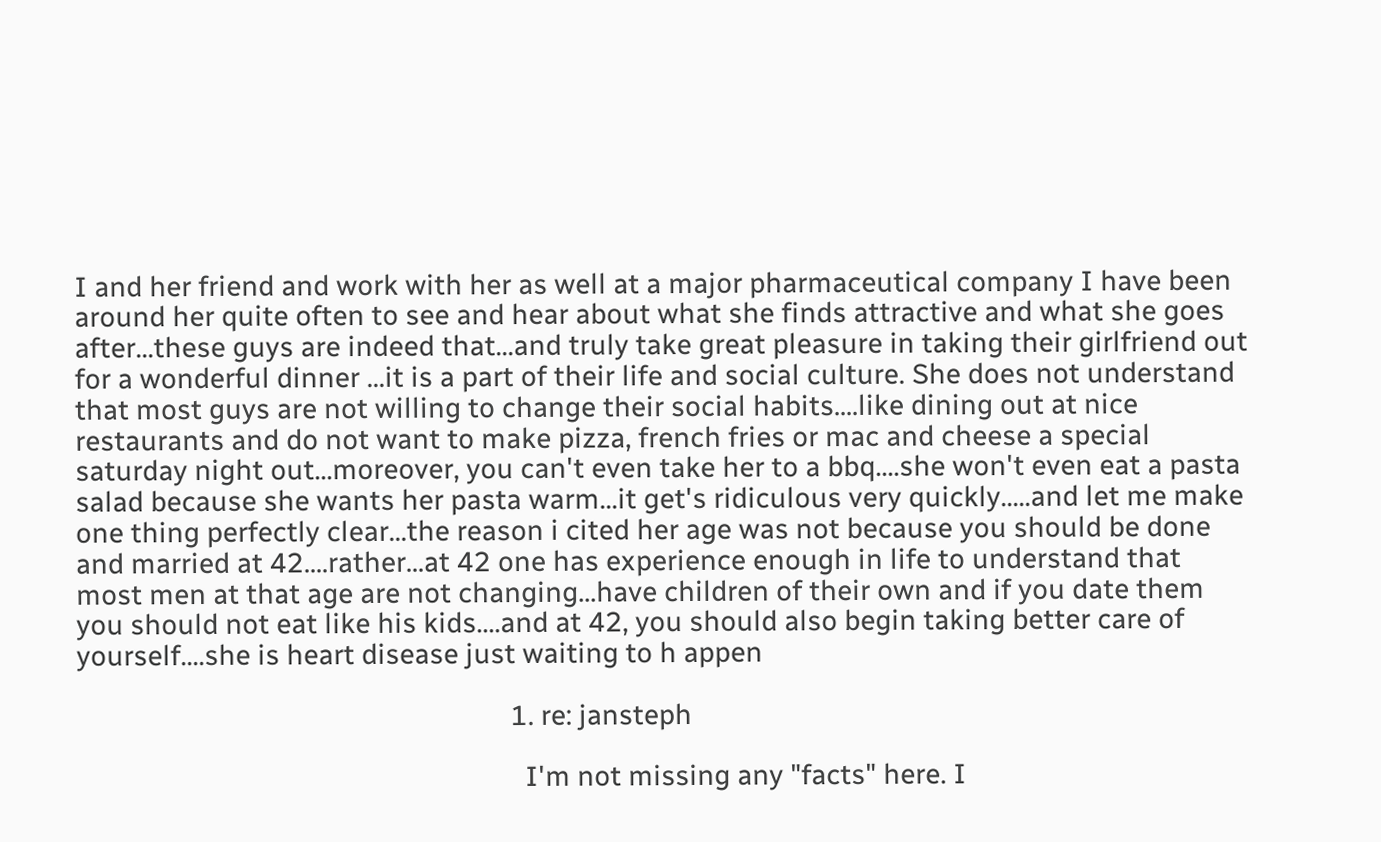I and her friend and work with her as well at a major pharmaceutical company I have been around her quite often to see and hear about what she finds attractive and what she goes after...these guys are indeed that...and truly take great pleasure in taking their girlfriend out for a wonderful dinner ...it is a part of their life and social culture. She does not understand that most guys are not willing to change their social habits....like dining out at nice restaurants and do not want to make pizza, french fries or mac and cheese a special saturday night out...moreover, you can't even take her to a bbq....she won't even eat a pasta salad because she wants her pasta warm...it get's ridiculous very quickly.....and let me make one thing perfectly clear...the reason i cited her age was not because you should be done and married at 42....rather...at 42 one has experience enough in life to understand that most men at that age are not changing...have children of their own and if you date them you should not eat like his kids....and at 42, you should also begin taking better care of yourself....she is heart disease just waiting to h appen

                                                              1. re: jansteph

                                                                I'm not missing any "facts" here. I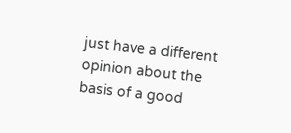just have a different opinion about the basis of a good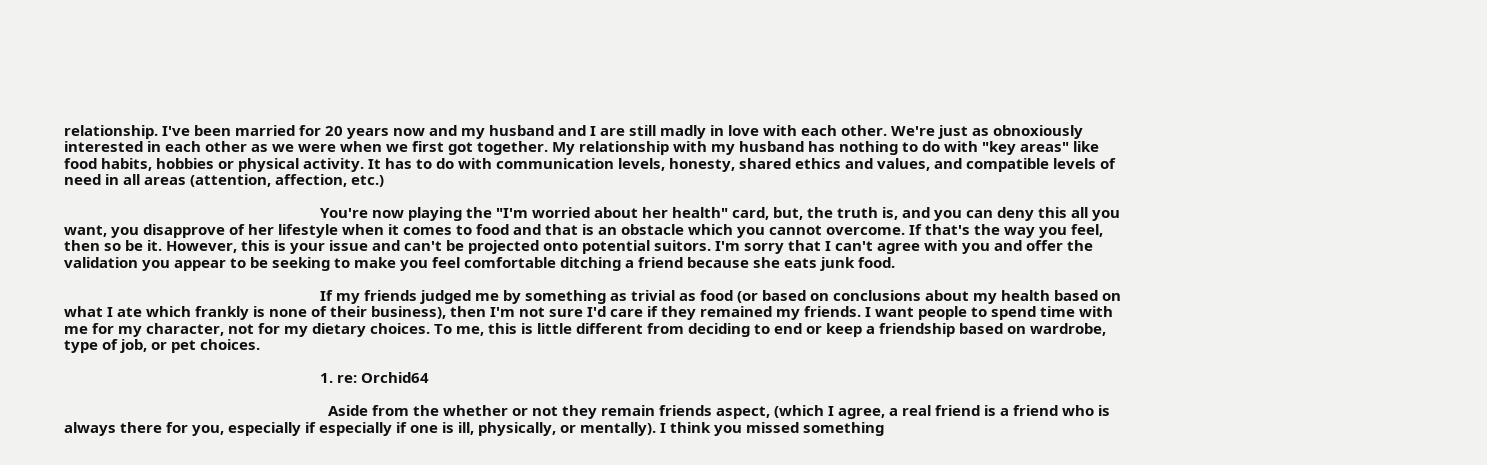relationship. I've been married for 20 years now and my husband and I are still madly in love with each other. We're just as obnoxiously interested in each other as we were when we first got together. My relationship with my husband has nothing to do with "key areas" like food habits, hobbies or physical activity. It has to do with communication levels, honesty, shared ethics and values, and compatible levels of need in all areas (attention, affection, etc.)

                                                                You're now playing the "I'm worried about her health" card, but, the truth is, and you can deny this all you want, you disapprove of her lifestyle when it comes to food and that is an obstacle which you cannot overcome. If that's the way you feel, then so be it. However, this is your issue and can't be projected onto potential suitors. I'm sorry that I can't agree with you and offer the validation you appear to be seeking to make you feel comfortable ditching a friend because she eats junk food.

                                                                If my friends judged me by something as trivial as food (or based on conclusions about my health based on what I ate which frankly is none of their business), then I'm not sure I'd care if they remained my friends. I want people to spend time with me for my character, not for my dietary choices. To me, this is little different from deciding to end or keep a friendship based on wardrobe, type of job, or pet choices.

                                                                1. re: Orchid64

                                                                  Aside from the whether or not they remain friends aspect, (which I agree, a real friend is a friend who is always there for you, especially if especially if one is ill, physically, or mentally). I think you missed something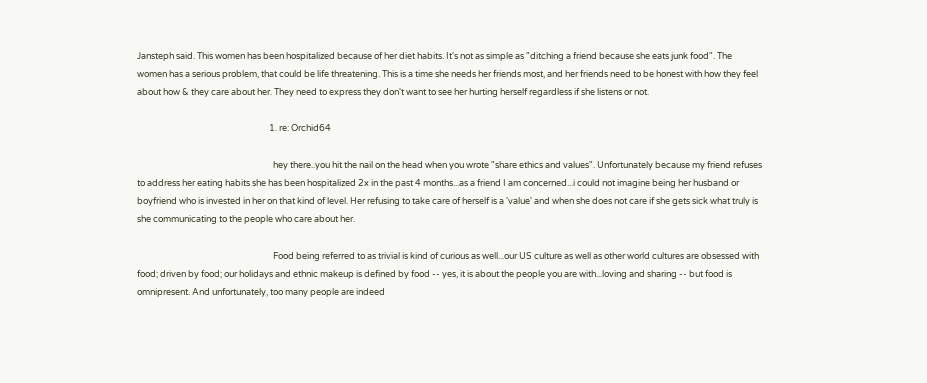Jansteph said. This women has been hospitalized because of her diet habits. It's not as simple as "ditching a friend because she eats junk food". The women has a serious problem, that could be life threatening. This is a time she needs her friends most, and her friends need to be honest with how they feel about how & they care about her. They need to express they don't want to see her hurting herself regardless if she listens or not.

                                                                  1. re: Orchid64

                                                                    hey there..you hit the nail on the head when you wrote "share ethics and values". Unfortunately because my friend refuses to address her eating habits she has been hospitalized 2x in the past 4 months...as a friend I am concerned...i could not imagine being her husband or boyfriend who is invested in her on that kind of level. Her refusing to take care of herself is a 'value' and when she does not care if she gets sick what truly is she communicating to the people who care about her.

                                                                    Food being referred to as trivial is kind of curious as well...our US culture as well as other world cultures are obsessed with food; driven by food; our holidays and ethnic makeup is defined by food -- yes, it is about the people you are with...loving and sharing -- but food is omnipresent. And unfortunately, too many people are indeed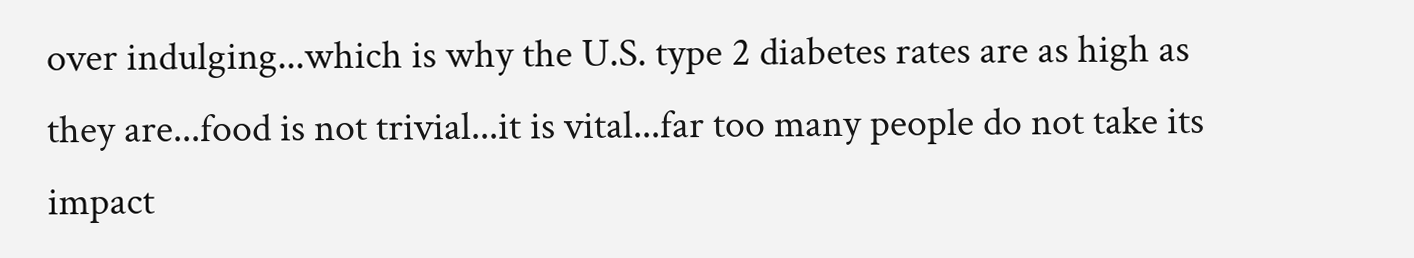over indulging...which is why the U.S. type 2 diabetes rates are as high as they are...food is not trivial...it is vital...far too many people do not take its impact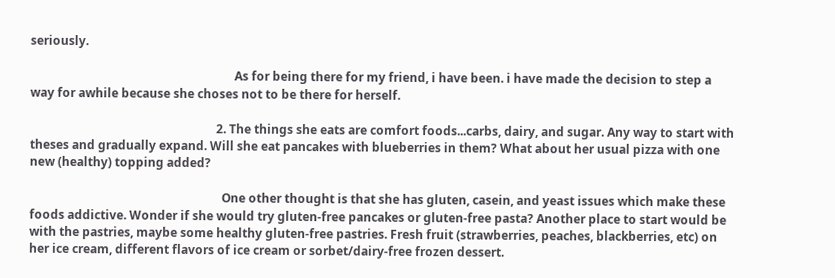seriously.

                                                                    As for being there for my friend, i have been. i have made the decision to step a way for awhile because she choses not to be there for herself.

                                                              2. The things she eats are comfort foods...carbs, dairy, and sugar. Any way to start with theses and gradually expand. Will she eat pancakes with blueberries in them? What about her usual pizza with one new (healthy) topping added?

                                                                One other thought is that she has gluten, casein, and yeast issues which make these foods addictive. Wonder if she would try gluten-free pancakes or gluten-free pasta? Another place to start would be with the pastries, maybe some healthy gluten-free pastries. Fresh fruit (strawberries, peaches, blackberries, etc) on her ice cream, different flavors of ice cream or sorbet/dairy-free frozen dessert.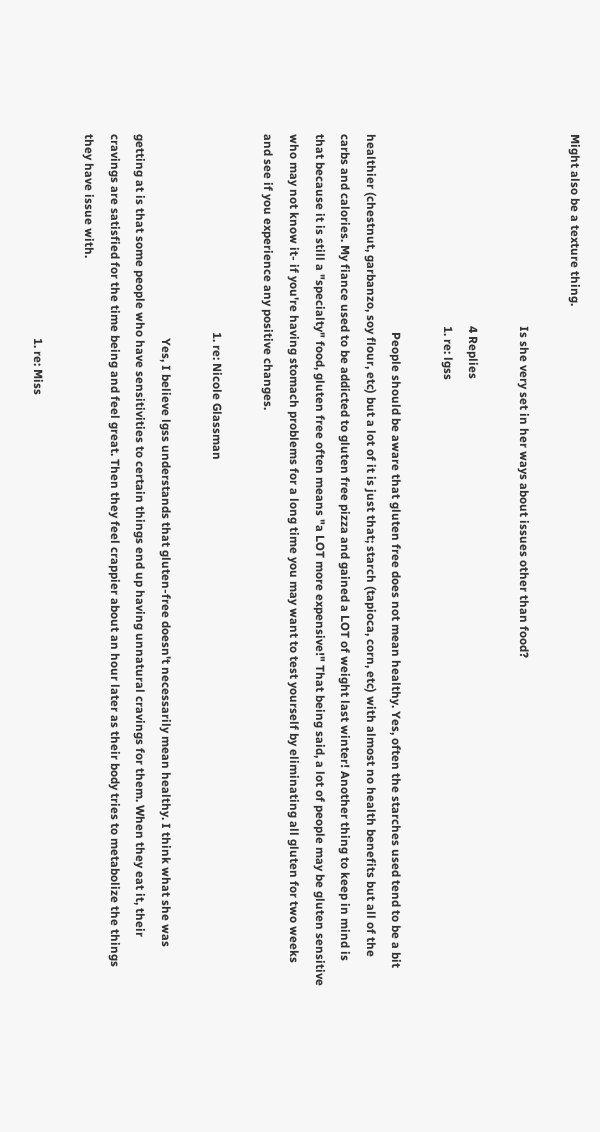Might also be a texture thing.

                                                                Is she very set in her ways about issues other than food?

                                                                4 Replies
                                                                1. re: lgss

                                                                  People should be aware that gluten free does not mean healthy. Yes, often the starches used tend to be a bit healthier (chestnut, garbanzo, soy flour, etc) but a lot of it is just that; starch (tapioca, corn, etc) with almost no health benefits but all of the carbs and calories. My fiance used to be addicted to gluten free pizza and gained a LOT of weight last winter! Another thing to keep in mind is that because it is still a "specialty" food, gluten free often means "a LOT more expensive!" That being said, a lot of people may be gluten sensitive who may not know it- if you're having stomach problems for a long time you may want to test yourself by eliminating all gluten for two weeks and see if you experience any positive changes.

                                                                  1. re: Nicole Glassman

                                                                    Yes, I believe lgss understands that gluten-free doesn't necessarily mean healthy. I think what she was getting at is that some people who have sensitivities to certain things end up having unnatural cravings for them. When they eat it, their cravings are satisfied for the time being and feel great. Then they feel crappier about an hour later as their body tries to metabolize the things they have issue with.

                                                                    1. re: Miss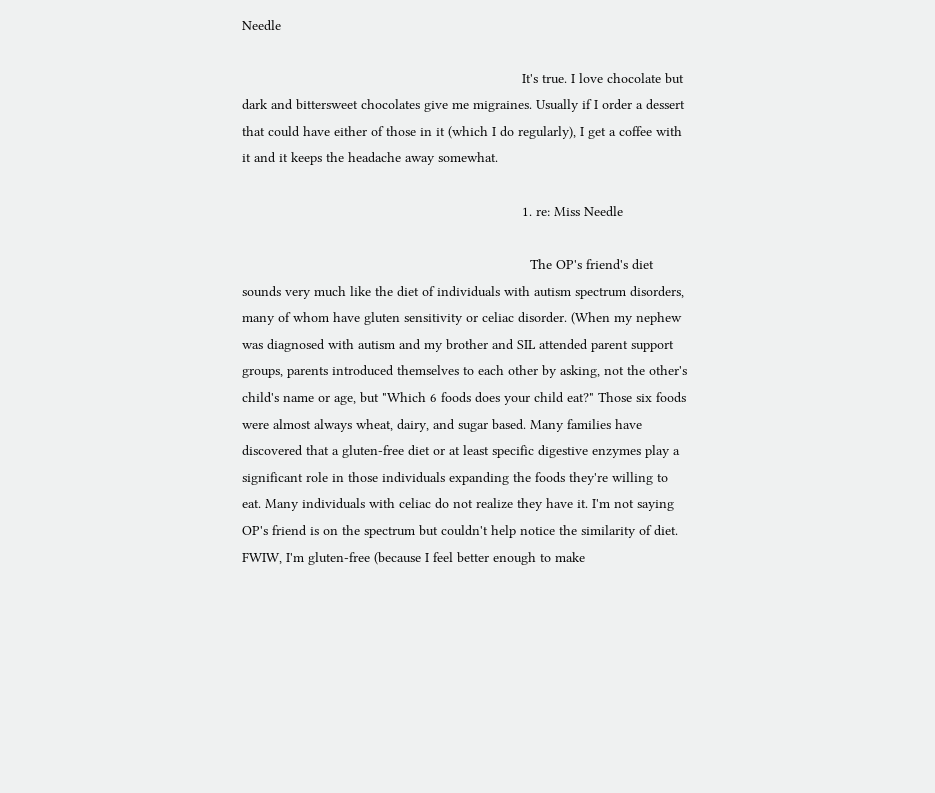Needle

                                                                      It's true. I love chocolate but dark and bittersweet chocolates give me migraines. Usually if I order a dessert that could have either of those in it (which I do regularly), I get a coffee with it and it keeps the headache away somewhat.

                                                                      1. re: Miss Needle

                                                                        The OP's friend's diet sounds very much like the diet of individuals with autism spectrum disorders, many of whom have gluten sensitivity or celiac disorder. (When my nephew was diagnosed with autism and my brother and SIL attended parent support groups, parents introduced themselves to each other by asking, not the other's child's name or age, but "Which 6 foods does your child eat?" Those six foods were almost always wheat, dairy, and sugar based. Many families have discovered that a gluten-free diet or at least specific digestive enzymes play a significant role in those individuals expanding the foods they're willing to eat. Many individuals with celiac do not realize they have it. I'm not saying OP's friend is on the spectrum but couldn't help notice the similarity of diet. FWIW, I'm gluten-free (because I feel better enough to make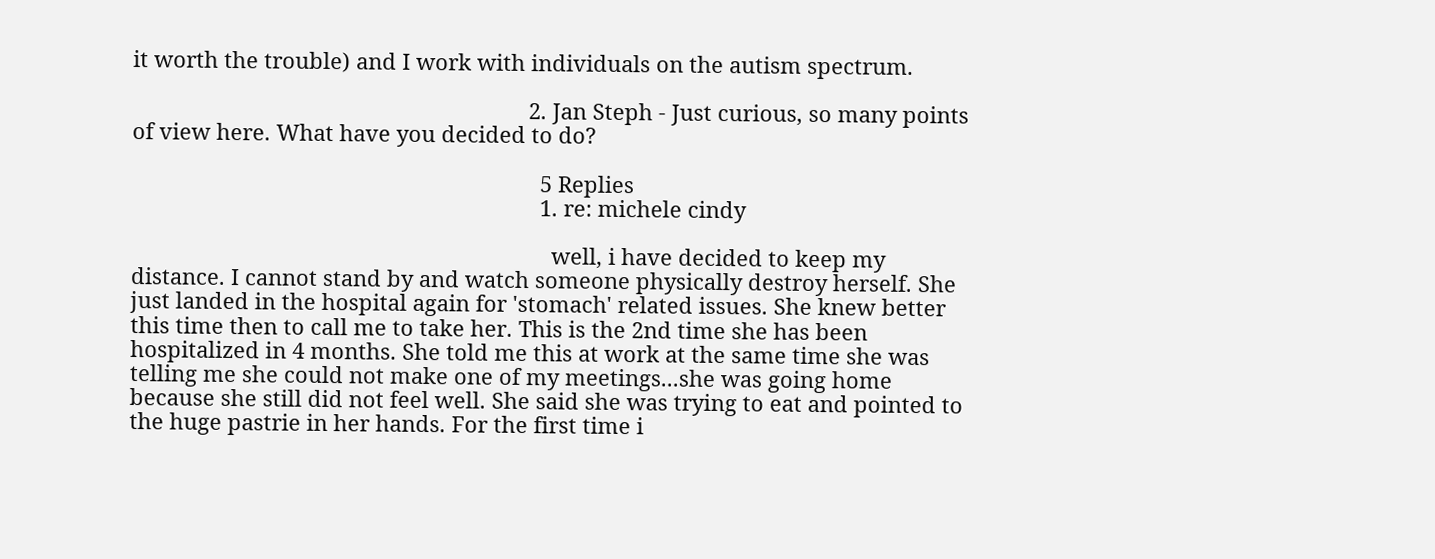it worth the trouble) and I work with individuals on the autism spectrum.

                                                                  2. Jan Steph - Just curious, so many points of view here. What have you decided to do?

                                                                    5 Replies
                                                                    1. re: michele cindy

                                                                      well, i have decided to keep my distance. I cannot stand by and watch someone physically destroy herself. She just landed in the hospital again for 'stomach' related issues. She knew better this time then to call me to take her. This is the 2nd time she has been hospitalized in 4 months. She told me this at work at the same time she was telling me she could not make one of my meetings...she was going home because she still did not feel well. She said she was trying to eat and pointed to the huge pastrie in her hands. For the first time i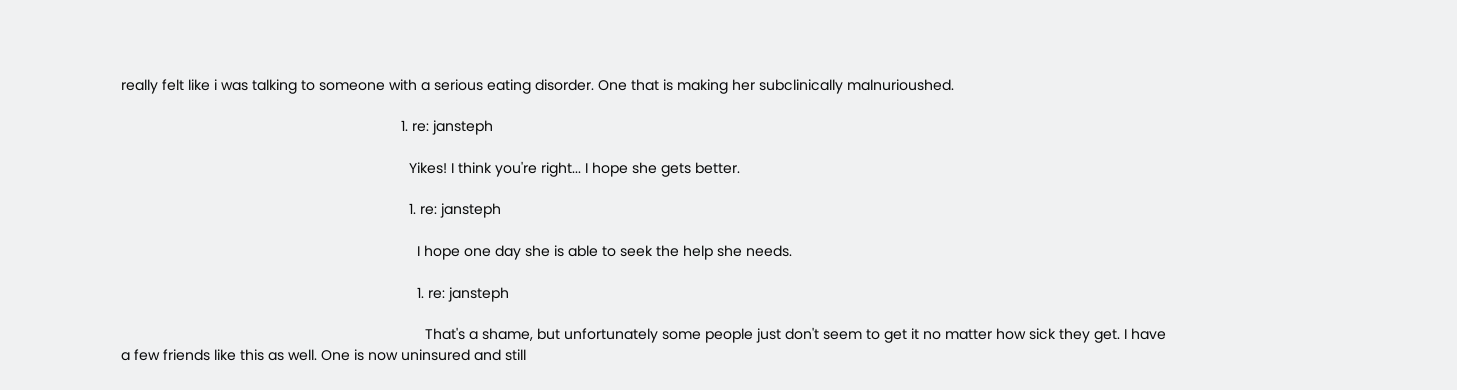really felt like i was talking to someone with a serious eating disorder. One that is making her subclinically malnurioushed.

                                                                      1. re: jansteph

                                                                        Yikes! I think you're right... I hope she gets better.

                                                                        1. re: jansteph

                                                                          I hope one day she is able to seek the help she needs.

                                                                          1. re: jansteph

                                                                            That's a shame, but unfortunately some people just don't seem to get it no matter how sick they get. I have a few friends like this as well. One is now uninsured and still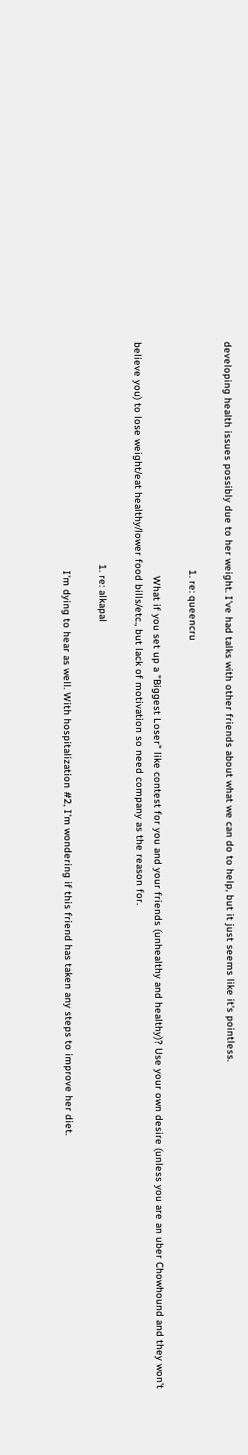developing health issues possibly due to her weight. I've had talks with other friends about what we can do to help, but it just seems like it's pointless.

                                                                            1. re: queencru

                                                                              What if you set up a "Biggest Loser" like contest for you and your friends (unhealthy and healthy)? Use your own desire (unless you are an uber Chowhound and they won't believe you) to lose weight/eat healthy/lower food bills/etc., but lack of motivation so need company as the reason for.

                                                                          1. re: alkapal

                                                                            I'm dying to hear as well. With hospitalization #2, I'm wondering if this friend has taken any steps to improve her diet.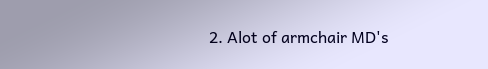2. Alot of armchair MD's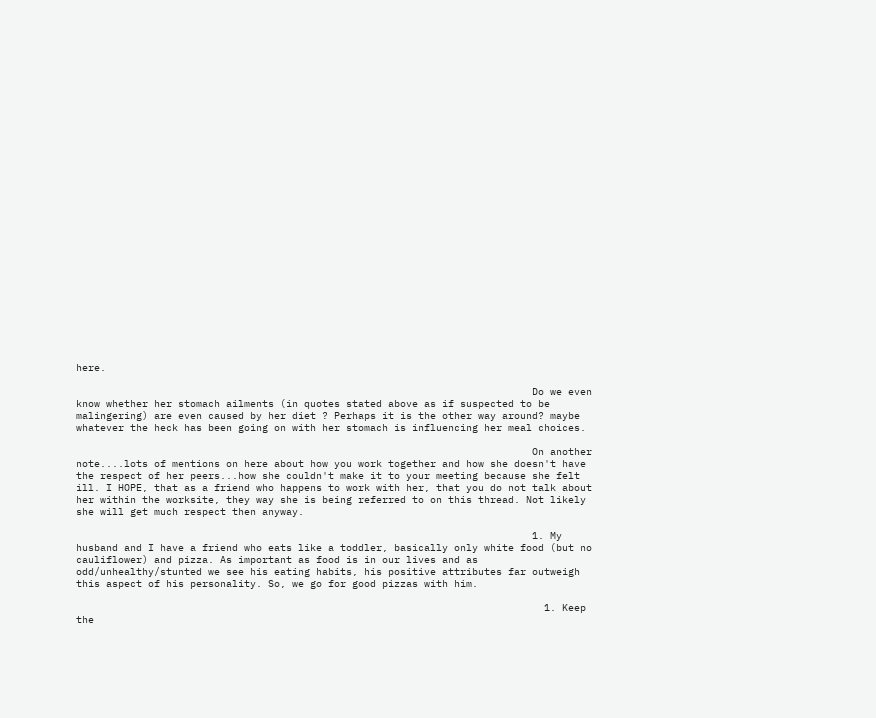here.

                                                                            Do we even know whether her stomach ailments (in quotes stated above as if suspected to be malingering) are even caused by her diet ? Perhaps it is the other way around? maybe whatever the heck has been going on with her stomach is influencing her meal choices.

                                                                            On another note....lots of mentions on here about how you work together and how she doesn't have the respect of her peers...how she couldn't make it to your meeting because she felt ill. I HOPE, that as a friend who happens to work with her, that you do not talk about her within the worksite, they way she is being referred to on this thread. Not likely she will get much respect then anyway.

                                                                            1. My husband and I have a friend who eats like a toddler, basically only white food (but no cauliflower) and pizza. As important as food is in our lives and as odd/unhealthy/stunted we see his eating habits, his positive attributes far outweigh this aspect of his personality. So, we go for good pizzas with him.

                                                                              1. Keep the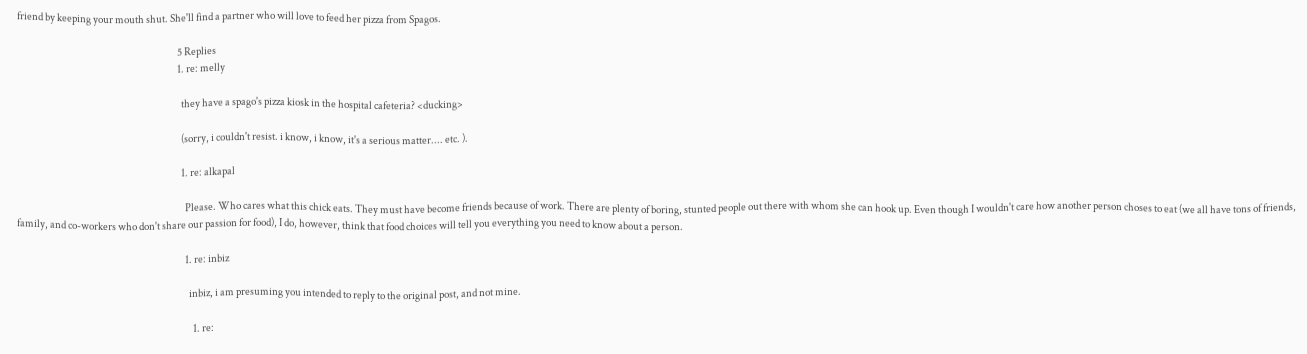friend by keeping your mouth shut. She'll find a partner who will love to feed her pizza from Spagos.

                                                                                5 Replies
                                                                                1. re: melly

                                                                                  they have a spago's pizza kiosk in the hospital cafeteria? <ducking>

                                                                                  (sorry, i couldn't resist. i know, i know, it's a serious matter.... etc. ).

                                                                                  1. re: alkapal

                                                                                    Please. Who cares what this chick eats. They must have become friends because of work. There are plenty of boring, stunted people out there with whom she can hook up. Even though I wouldn't care how another person choses to eat (we all have tons of friends, family, and co-workers who don't share our passion for food), I do, however, think that food choices will tell you everything you need to know about a person.

                                                                                    1. re: inbiz

                                                                                      inbiz, i am presuming you intended to reply to the original post, and not mine.

                                                                                        1. re: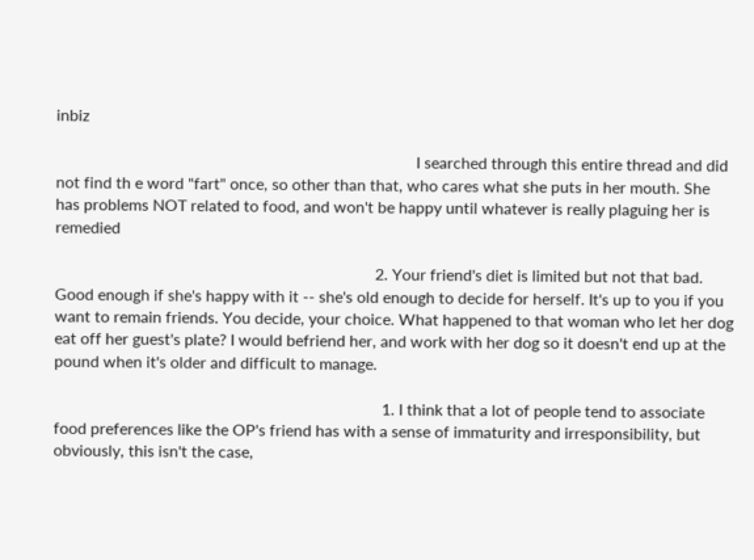inbiz

                                                                                          I searched through this entire thread and did not find th e word "fart" once, so other than that, who cares what she puts in her mouth. She has problems NOT related to food, and won't be happy until whatever is really plaguing her is remedied

                                                                                2. Your friend's diet is limited but not that bad. Good enough if she's happy with it -- she's old enough to decide for herself. It's up to you if you want to remain friends. You decide, your choice. What happened to that woman who let her dog eat off her guest's plate? I would befriend her, and work with her dog so it doesn't end up at the pound when it's older and difficult to manage.

                                                                                  1. I think that a lot of people tend to associate food preferences like the OP's friend has with a sense of immaturity and irresponsibility, but obviously, this isn't the case,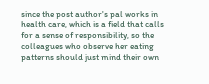since the post author's pal works in health care, which is a field that calls for a sense of responsibility, so the colleagues who observe her eating patterns should just mind their own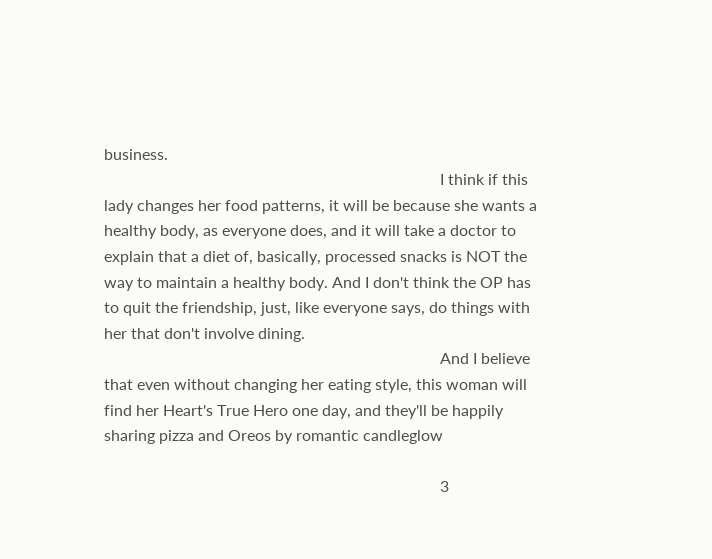business.
                                                                                    I think if this lady changes her food patterns, it will be because she wants a healthy body, as everyone does, and it will take a doctor to explain that a diet of, basically, processed snacks is NOT the way to maintain a healthy body. And I don't think the OP has to quit the friendship, just, like everyone says, do things with her that don't involve dining.
                                                                                    And I believe that even without changing her eating style, this woman will find her Heart's True Hero one day, and they'll be happily sharing pizza and Oreos by romantic candleglow

                                                                                    3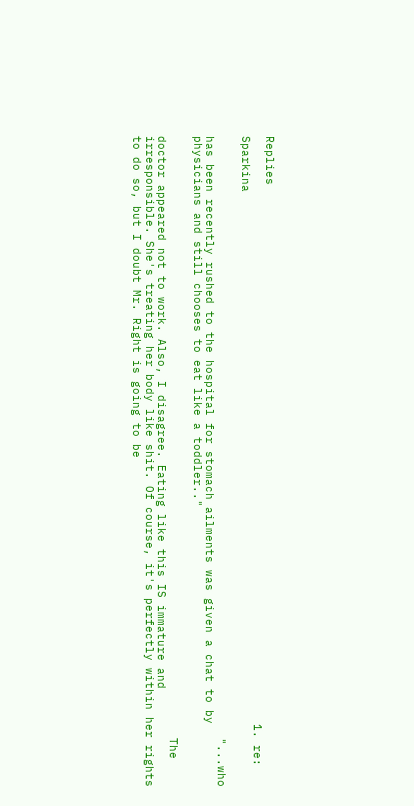Replies
                                                                                    1. re: Sparkina

                                                                                      "...who has been recently rushed to the hospital for stomach ailments was given a chat to by physicians and still chooses to eat like a toddler.."

                                                                                      The doctor appeared not to work. Also, I disagree. Eating like this IS immature and irresponsible. She's treating her body like shit. Of course, it's perfectly within her rights to do so, but I doubt Mr. Right is going to be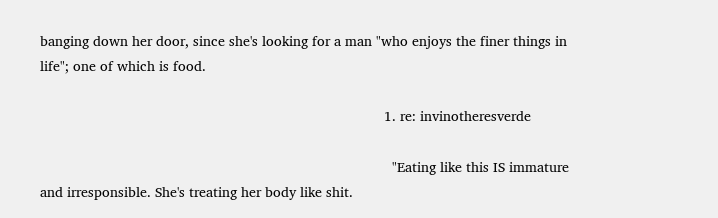banging down her door, since she's looking for a man "who enjoys the finer things in life"; one of which is food.

                                                                                      1. re: invinotheresverde

                                                                                        "Eating like this IS immature and irresponsible. She's treating her body like shit.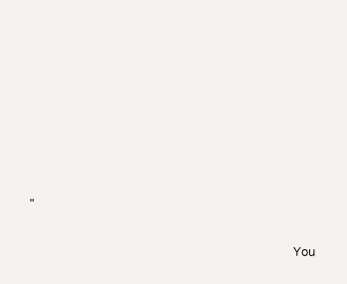"

                                                                                        You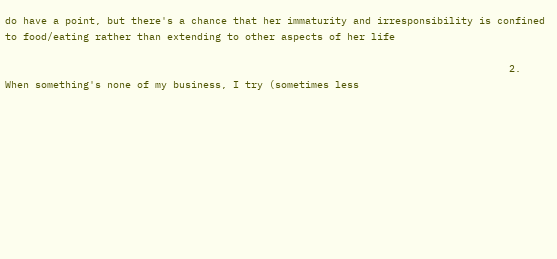do have a point, but there's a chance that her immaturity and irresponsibility is confined to food/eating rather than extending to other aspects of her life

                                                                                    2. When something's none of my business, I try (sometimes less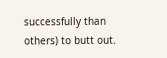successfully than others) to butt out.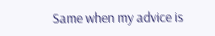Same when my advice is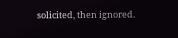solicited, then ignored.